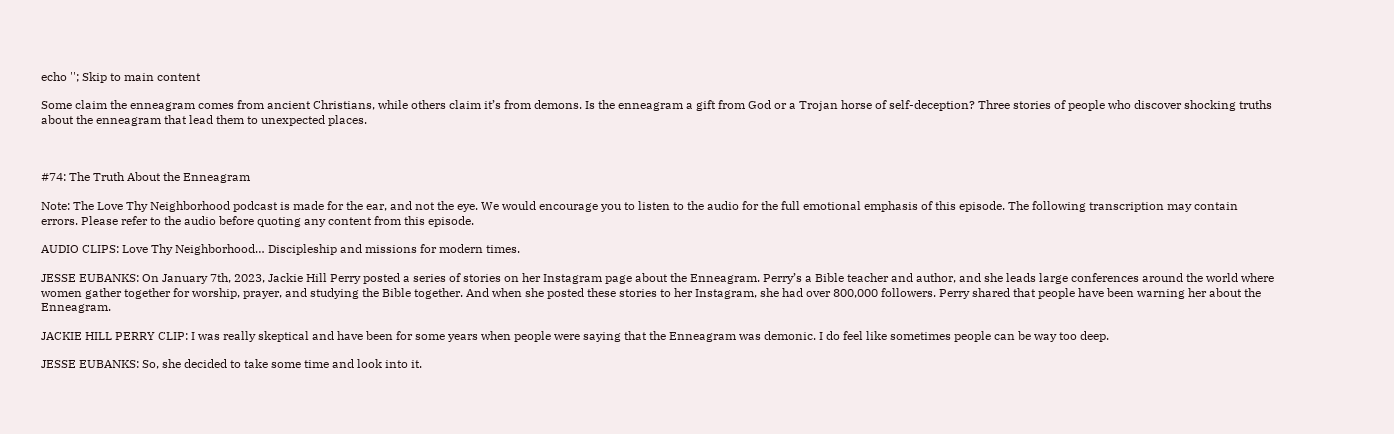echo ''; Skip to main content

Some claim the enneagram comes from ancient Christians, while others claim it’s from demons. Is the enneagram a gift from God or a Trojan horse of self-deception? Three stories of people who discover shocking truths about the enneagram that lead them to unexpected places.



#74: The Truth About the Enneagram

Note: The Love Thy Neighborhood podcast is made for the ear, and not the eye. We would encourage you to listen to the audio for the full emotional emphasis of this episode. The following transcription may contain errors. Please refer to the audio before quoting any content from this episode.

AUDIO CLIPS: Love Thy Neighborhood… Discipleship and missions for modern times.

JESSE EUBANKS: On January 7th, 2023, Jackie Hill Perry posted a series of stories on her Instagram page about the Enneagram. Perry’s a Bible teacher and author, and she leads large conferences around the world where women gather together for worship, prayer, and studying the Bible together. And when she posted these stories to her Instagram, she had over 800,000 followers. Perry shared that people have been warning her about the Enneagram.

JACKIE HILL PERRY CLIP: I was really skeptical and have been for some years when people were saying that the Enneagram was demonic. I do feel like sometimes people can be way too deep.

JESSE EUBANKS: So, she decided to take some time and look into it.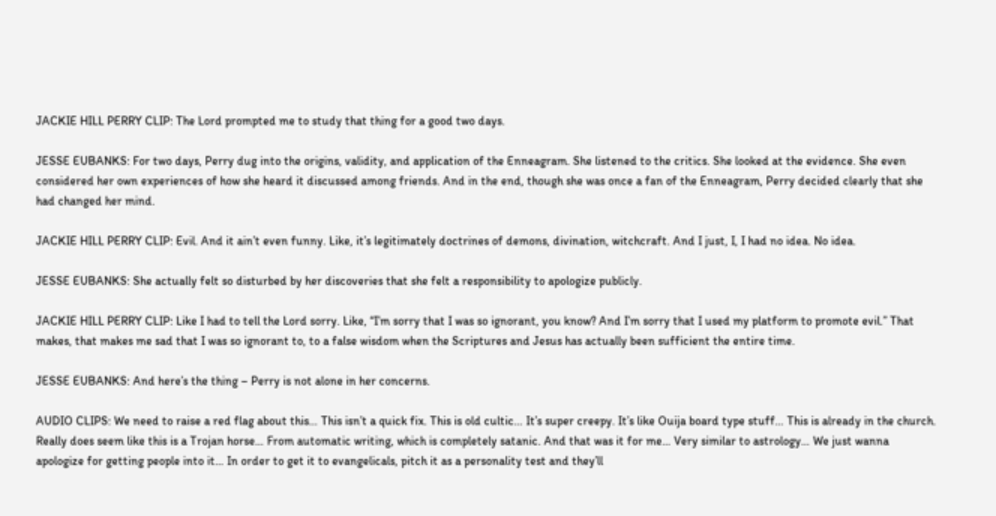JACKIE HILL PERRY CLIP: The Lord prompted me to study that thing for a good two days.

JESSE EUBANKS: For two days, Perry dug into the origins, validity, and application of the Enneagram. She listened to the critics. She looked at the evidence. She even considered her own experiences of how she heard it discussed among friends. And in the end, though she was once a fan of the Enneagram, Perry decided clearly that she had changed her mind.

JACKIE HILL PERRY CLIP: Evil. And it ain’t even funny. Like, it’s legitimately doctrines of demons, divination, witchcraft. And I just, I, I had no idea. No idea.

JESSE EUBANKS: She actually felt so disturbed by her discoveries that she felt a responsibility to apologize publicly.

JACKIE HILL PERRY CLIP: Like I had to tell the Lord sorry. Like, “I’m sorry that I was so ignorant, you know? And I’m sorry that I used my platform to promote evil.” That makes, that makes me sad that I was so ignorant to, to a false wisdom when the Scriptures and Jesus has actually been sufficient the entire time.

JESSE EUBANKS: And here’s the thing – Perry is not alone in her concerns.

AUDIO CLIPS: We need to raise a red flag about this… This isn’t a quick fix. This is old cultic… It’s super creepy. It’s like Ouija board type stuff… This is already in the church. Really does seem like this is a Trojan horse… From automatic writing, which is completely satanic. And that was it for me… Very similar to astrology… We just wanna apologize for getting people into it… In order to get it to evangelicals, pitch it as a personality test and they’ll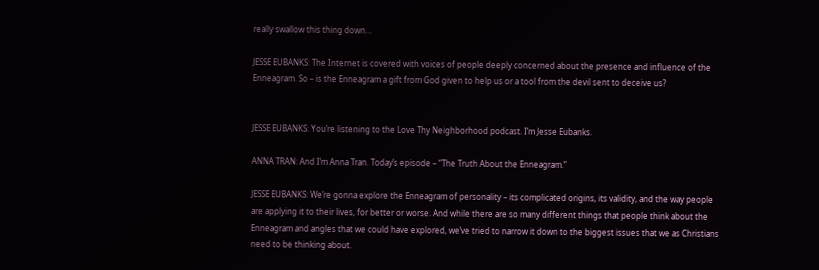really swallow this thing down…

JESSE EUBANKS: The Internet is covered with voices of people deeply concerned about the presence and influence of the Enneagram. So – is the Enneagram a gift from God given to help us or a tool from the devil sent to deceive us?


JESSE EUBANKS: You’re listening to the Love Thy Neighborhood podcast. I’m Jesse Eubanks.

ANNA TRAN: And I’m Anna Tran. Today’s episode – “The Truth About the Enneagram.”

JESSE EUBANKS: We’re gonna explore the Enneagram of personality – its complicated origins, its validity, and the way people are applying it to their lives, for better or worse. And while there are so many different things that people think about the Enneagram and angles that we could have explored, we’ve tried to narrow it down to the biggest issues that we as Christians need to be thinking about.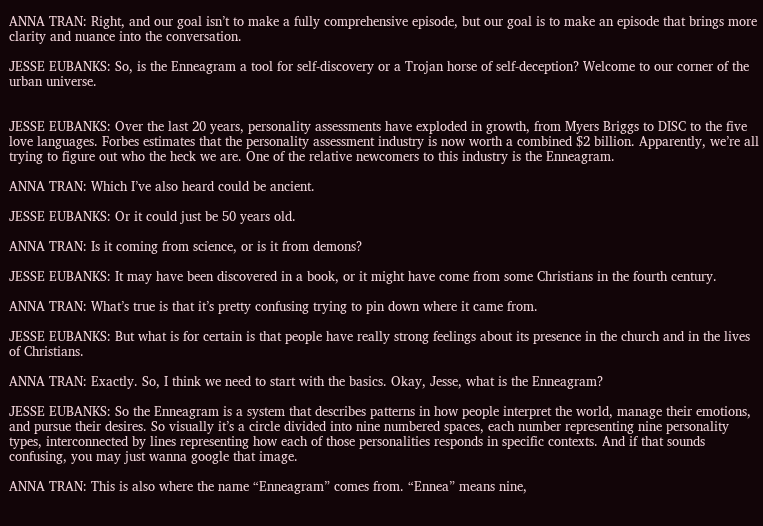ANNA TRAN: Right, and our goal isn’t to make a fully comprehensive episode, but our goal is to make an episode that brings more clarity and nuance into the conversation.

JESSE EUBANKS: So, is the Enneagram a tool for self-discovery or a Trojan horse of self-deception? Welcome to our corner of the urban universe.


JESSE EUBANKS: Over the last 20 years, personality assessments have exploded in growth, from Myers Briggs to DISC to the five love languages. Forbes estimates that the personality assessment industry is now worth a combined $2 billion. Apparently, we’re all trying to figure out who the heck we are. One of the relative newcomers to this industry is the Enneagram.

ANNA TRAN: Which I’ve also heard could be ancient.

JESSE EUBANKS: Or it could just be 50 years old.

ANNA TRAN: Is it coming from science, or is it from demons?

JESSE EUBANKS: It may have been discovered in a book, or it might have come from some Christians in the fourth century.

ANNA TRAN: What’s true is that it’s pretty confusing trying to pin down where it came from.

JESSE EUBANKS: But what is for certain is that people have really strong feelings about its presence in the church and in the lives of Christians.

ANNA TRAN: Exactly. So, I think we need to start with the basics. Okay, Jesse, what is the Enneagram?

JESSE EUBANKS: So the Enneagram is a system that describes patterns in how people interpret the world, manage their emotions, and pursue their desires. So visually it’s a circle divided into nine numbered spaces, each number representing nine personality types, interconnected by lines representing how each of those personalities responds in specific contexts. And if that sounds confusing, you may just wanna google that image.

ANNA TRAN: This is also where the name “Enneagram” comes from. “Ennea” means nine,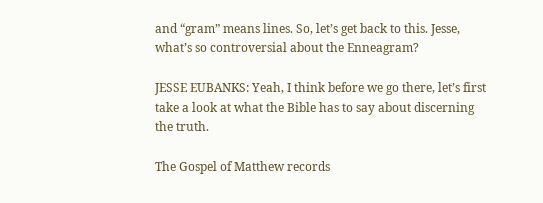and “gram” means lines. So, let’s get back to this. Jesse, what’s so controversial about the Enneagram?

JESSE EUBANKS: Yeah, I think before we go there, let’s first take a look at what the Bible has to say about discerning the truth.

The Gospel of Matthew records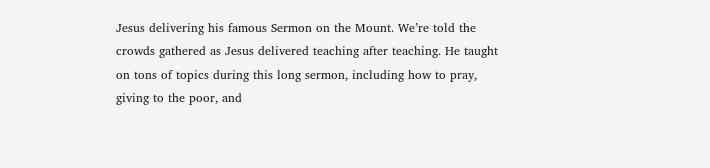Jesus delivering his famous Sermon on the Mount. We’re told the crowds gathered as Jesus delivered teaching after teaching. He taught on tons of topics during this long sermon, including how to pray, giving to the poor, and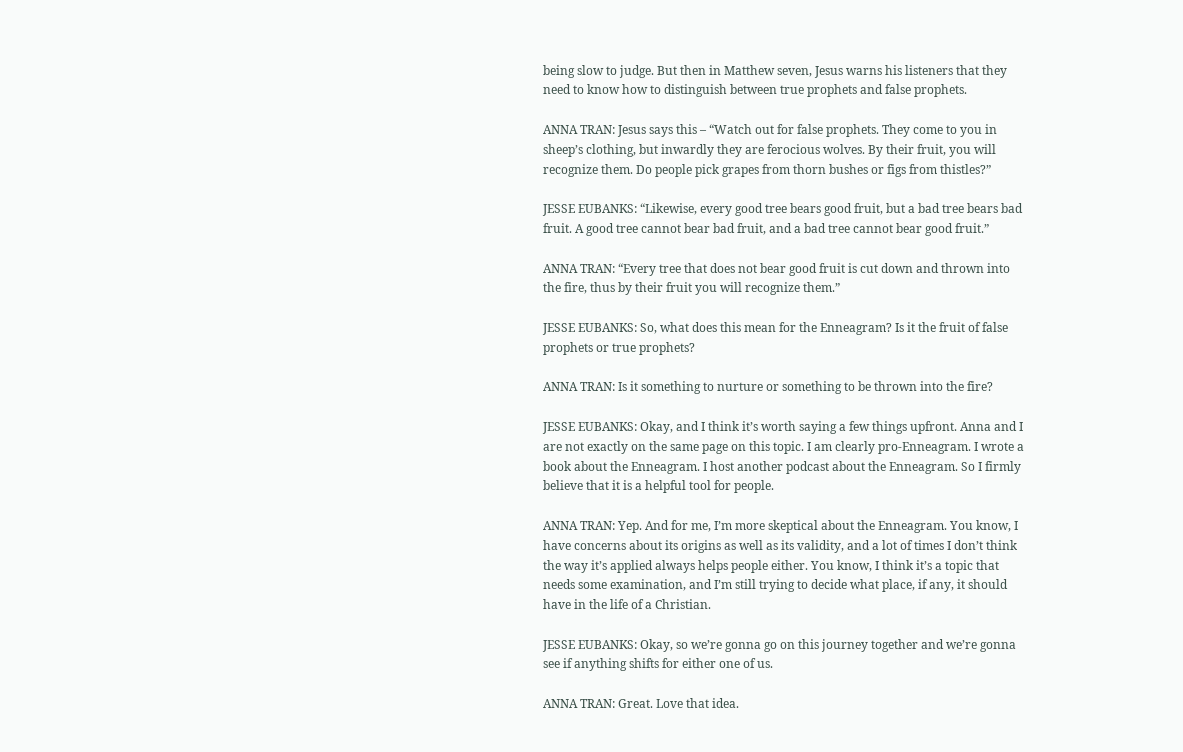being slow to judge. But then in Matthew seven, Jesus warns his listeners that they need to know how to distinguish between true prophets and false prophets.

ANNA TRAN: Jesus says this – “Watch out for false prophets. They come to you in sheep’s clothing, but inwardly they are ferocious wolves. By their fruit, you will recognize them. Do people pick grapes from thorn bushes or figs from thistles?”

JESSE EUBANKS: “Likewise, every good tree bears good fruit, but a bad tree bears bad fruit. A good tree cannot bear bad fruit, and a bad tree cannot bear good fruit.”

ANNA TRAN: “Every tree that does not bear good fruit is cut down and thrown into the fire, thus by their fruit you will recognize them.”

JESSE EUBANKS: So, what does this mean for the Enneagram? Is it the fruit of false prophets or true prophets?

ANNA TRAN: Is it something to nurture or something to be thrown into the fire?

JESSE EUBANKS: Okay, and I think it’s worth saying a few things upfront. Anna and I are not exactly on the same page on this topic. I am clearly pro-Enneagram. I wrote a book about the Enneagram. I host another podcast about the Enneagram. So I firmly believe that it is a helpful tool for people.

ANNA TRAN: Yep. And for me, I’m more skeptical about the Enneagram. You know, I have concerns about its origins as well as its validity, and a lot of times I don’t think the way it’s applied always helps people either. You know, I think it’s a topic that needs some examination, and I’m still trying to decide what place, if any, it should have in the life of a Christian.

JESSE EUBANKS: Okay, so we’re gonna go on this journey together and we’re gonna see if anything shifts for either one of us.

ANNA TRAN: Great. Love that idea.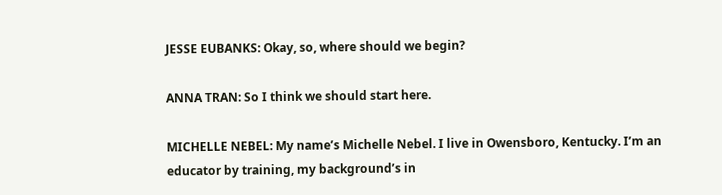JESSE EUBANKS: Okay, so, where should we begin?

ANNA TRAN: So I think we should start here.

MICHELLE NEBEL: My name’s Michelle Nebel. I live in Owensboro, Kentucky. I’m an educator by training, my background’s in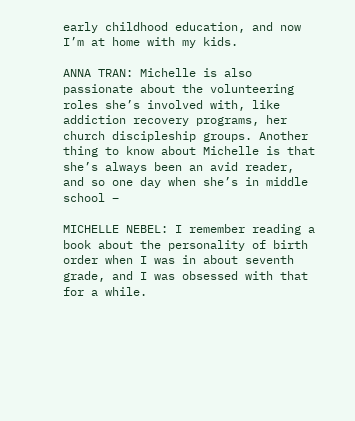early childhood education, and now I’m at home with my kids.

ANNA TRAN: Michelle is also passionate about the volunteering roles she’s involved with, like addiction recovery programs, her church discipleship groups. Another thing to know about Michelle is that she’s always been an avid reader, and so one day when she’s in middle school –

MICHELLE NEBEL: I remember reading a book about the personality of birth order when I was in about seventh grade, and I was obsessed with that for a while.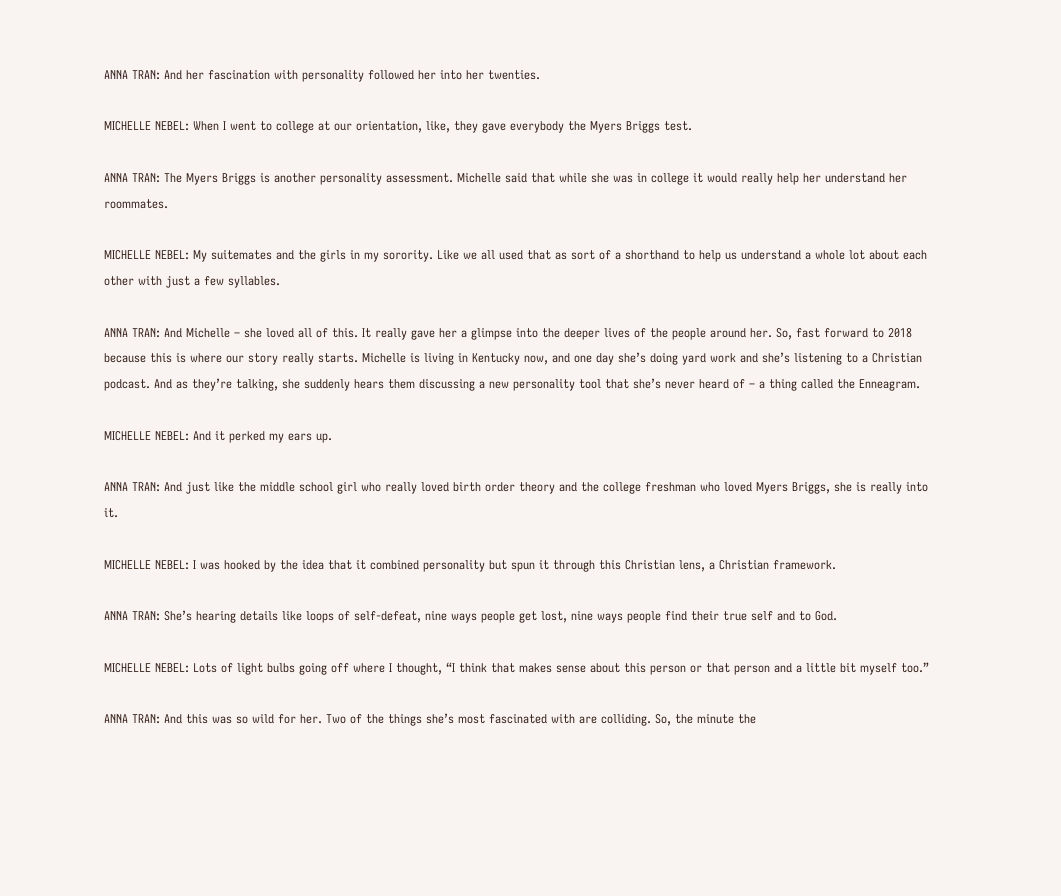ANNA TRAN: And her fascination with personality followed her into her twenties.

MICHELLE NEBEL: When I went to college at our orientation, like, they gave everybody the Myers Briggs test.

ANNA TRAN: The Myers Briggs is another personality assessment. Michelle said that while she was in college it would really help her understand her roommates.

MICHELLE NEBEL: My suitemates and the girls in my sorority. Like we all used that as sort of a shorthand to help us understand a whole lot about each other with just a few syllables.

ANNA TRAN: And Michelle – she loved all of this. It really gave her a glimpse into the deeper lives of the people around her. So, fast forward to 2018 because this is where our story really starts. Michelle is living in Kentucky now, and one day she’s doing yard work and she’s listening to a Christian podcast. And as they’re talking, she suddenly hears them discussing a new personality tool that she’s never heard of – a thing called the Enneagram.

MICHELLE NEBEL: And it perked my ears up.

ANNA TRAN: And just like the middle school girl who really loved birth order theory and the college freshman who loved Myers Briggs, she is really into it.

MICHELLE NEBEL: I was hooked by the idea that it combined personality but spun it through this Christian lens, a Christian framework.

ANNA TRAN: She’s hearing details like loops of self-defeat, nine ways people get lost, nine ways people find their true self and to God.

MICHELLE NEBEL: Lots of light bulbs going off where I thought, “I think that makes sense about this person or that person and a little bit myself too.”

ANNA TRAN: And this was so wild for her. Two of the things she’s most fascinated with are colliding. So, the minute the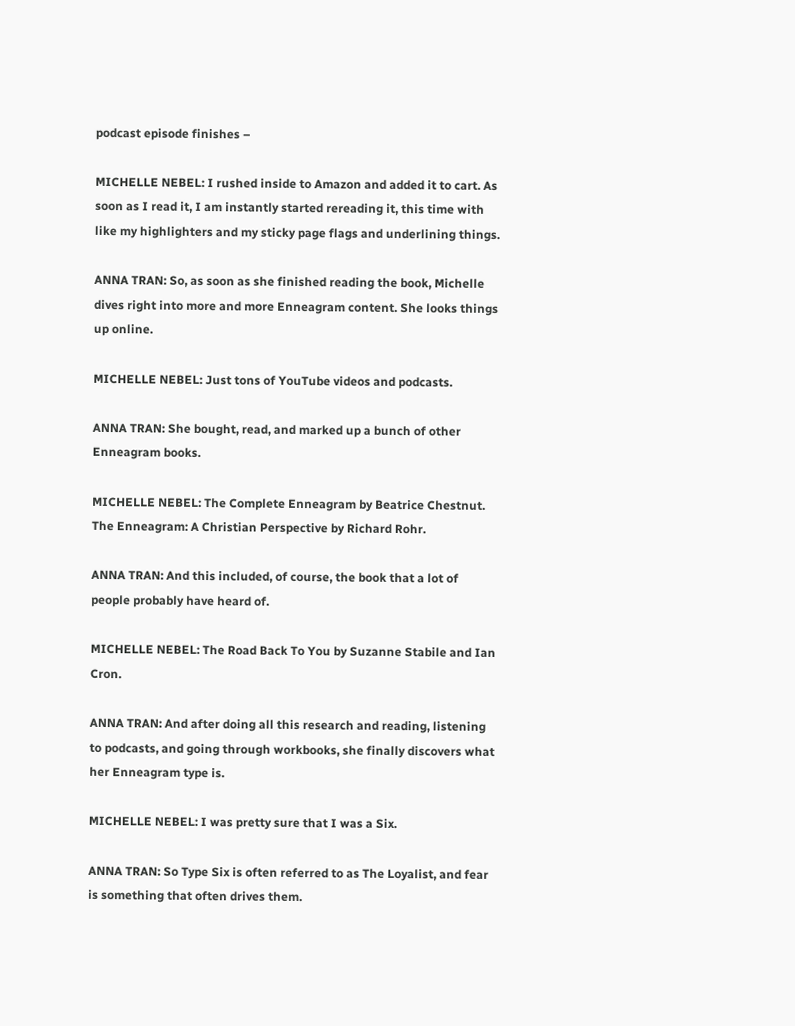podcast episode finishes –

MICHELLE NEBEL: I rushed inside to Amazon and added it to cart. As soon as I read it, I am instantly started rereading it, this time with like my highlighters and my sticky page flags and underlining things.

ANNA TRAN: So, as soon as she finished reading the book, Michelle dives right into more and more Enneagram content. She looks things up online.

MICHELLE NEBEL: Just tons of YouTube videos and podcasts.

ANNA TRAN: She bought, read, and marked up a bunch of other Enneagram books.

MICHELLE NEBEL: The Complete Enneagram by Beatrice Chestnut. The Enneagram: A Christian Perspective by Richard Rohr.

ANNA TRAN: And this included, of course, the book that a lot of people probably have heard of.

MICHELLE NEBEL: The Road Back To You by Suzanne Stabile and Ian Cron.

ANNA TRAN: And after doing all this research and reading, listening to podcasts, and going through workbooks, she finally discovers what her Enneagram type is.

MICHELLE NEBEL: I was pretty sure that I was a Six.

ANNA TRAN: So Type Six is often referred to as The Loyalist, and fear is something that often drives them.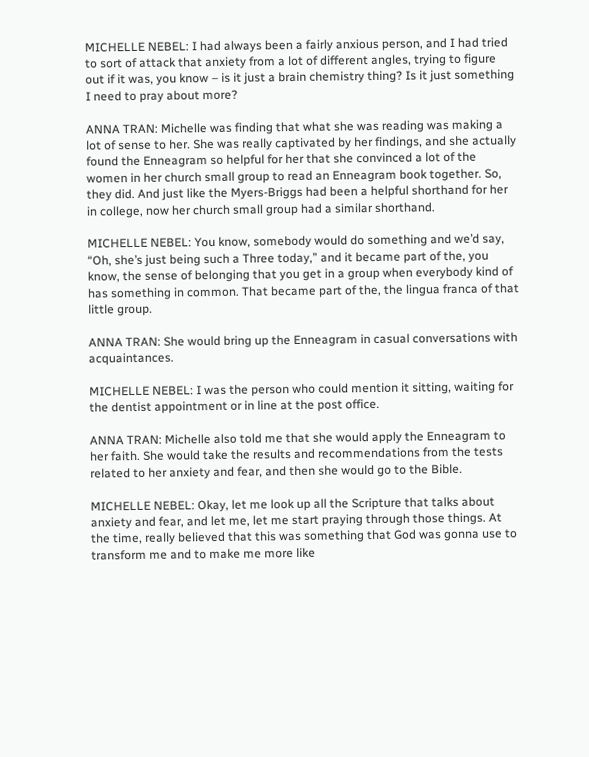MICHELLE NEBEL: I had always been a fairly anxious person, and I had tried to sort of attack that anxiety from a lot of different angles, trying to figure out if it was, you know – is it just a brain chemistry thing? Is it just something I need to pray about more?

ANNA TRAN: Michelle was finding that what she was reading was making a lot of sense to her. She was really captivated by her findings, and she actually found the Enneagram so helpful for her that she convinced a lot of the women in her church small group to read an Enneagram book together. So, they did. And just like the Myers-Briggs had been a helpful shorthand for her in college, now her church small group had a similar shorthand.

MICHELLE NEBEL: You know, somebody would do something and we’d say, “Oh, she’s just being such a Three today,” and it became part of the, you know, the sense of belonging that you get in a group when everybody kind of has something in common. That became part of the, the lingua franca of that little group.

ANNA TRAN: She would bring up the Enneagram in casual conversations with acquaintances.

MICHELLE NEBEL: I was the person who could mention it sitting, waiting for the dentist appointment or in line at the post office.

ANNA TRAN: Michelle also told me that she would apply the Enneagram to her faith. She would take the results and recommendations from the tests related to her anxiety and fear, and then she would go to the Bible.

MICHELLE NEBEL: Okay, let me look up all the Scripture that talks about anxiety and fear, and let me, let me start praying through those things. At the time, really believed that this was something that God was gonna use to transform me and to make me more like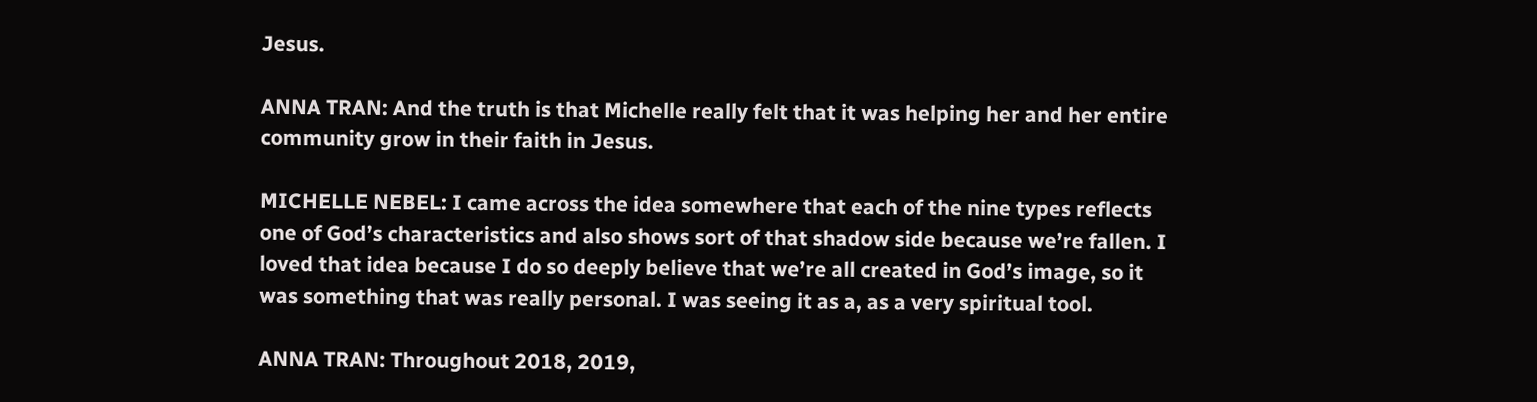Jesus.

ANNA TRAN: And the truth is that Michelle really felt that it was helping her and her entire community grow in their faith in Jesus.

MICHELLE NEBEL: I came across the idea somewhere that each of the nine types reflects one of God’s characteristics and also shows sort of that shadow side because we’re fallen. I loved that idea because I do so deeply believe that we’re all created in God’s image, so it was something that was really personal. I was seeing it as a, as a very spiritual tool.

ANNA TRAN: Throughout 2018, 2019,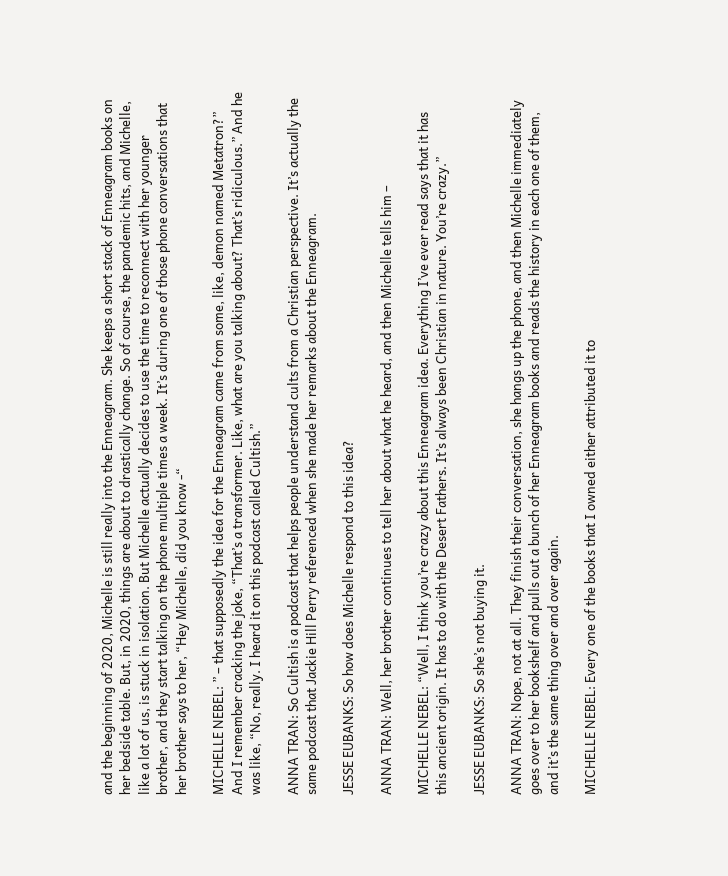and the beginning of 2020, Michelle is still really into the Enneagram. She keeps a short stack of Enneagram books on her bedside table. But, in 2020, things are about to drastically change. So of course, the pandemic hits, and Michelle, like a lot of us, is stuck in isolation. But Michelle actually decides to use the time to reconnect with her younger brother, and they start talking on the phone multiple times a week. It’s during one of those phone conversations that her brother says to her, “Hey Michelle, did you know -“

MICHELLE NEBEL: ” – that supposedly the idea for the Enneagram came from some, like, demon named Metatron?” And I remember cracking the joke, “That’s a transformer. Like, what are you talking about? That’s ridiculous.” And he was like, “No, really. I heard it on this podcast called Cultish.”

ANNA TRAN: So Cultish is a podcast that helps people understand cults from a Christian perspective. It’s actually the same podcast that Jackie Hill Perry referenced when she made her remarks about the Enneagram.

JESSE EUBANKS: So how does Michelle respond to this idea?

ANNA TRAN: Well, her brother continues to tell her about what he heard, and then Michelle tells him –

MICHELLE NEBEL: “Well, I think you’re crazy about this Enneagram idea. Everything I’ve ever read says that it has this ancient origin. It has to do with the Desert Fathers. It’s always been Christian in nature. You’re crazy.”

JESSE EUBANKS: So she’s not buying it.

ANNA TRAN: Nope, not at all. They finish their conversation, she hangs up the phone, and then Michelle immediately goes over to her bookshelf and pulls out a bunch of her Enneagram books and reads the history in each one of them, and it’s the same thing over and over again.

MICHELLE NEBEL: Every one of the books that I owned either attributed it to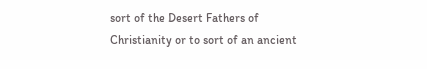sort of the Desert Fathers of Christianity or to sort of an ancient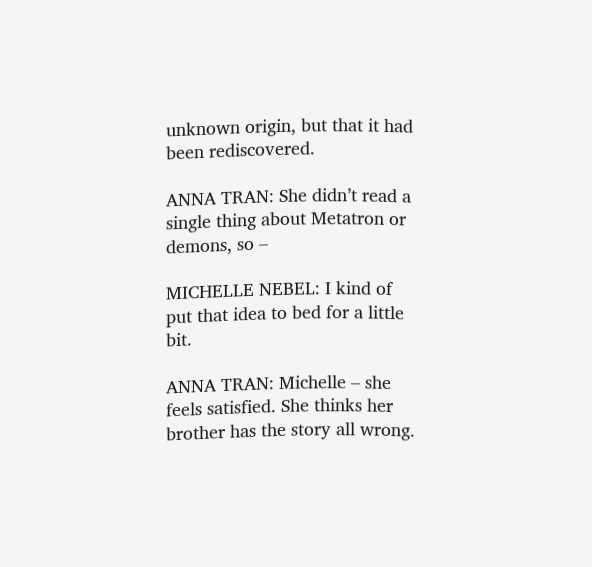unknown origin, but that it had been rediscovered.

ANNA TRAN: She didn’t read a single thing about Metatron or demons, so –

MICHELLE NEBEL: I kind of put that idea to bed for a little bit.

ANNA TRAN: Michelle – she feels satisfied. She thinks her brother has the story all wrong.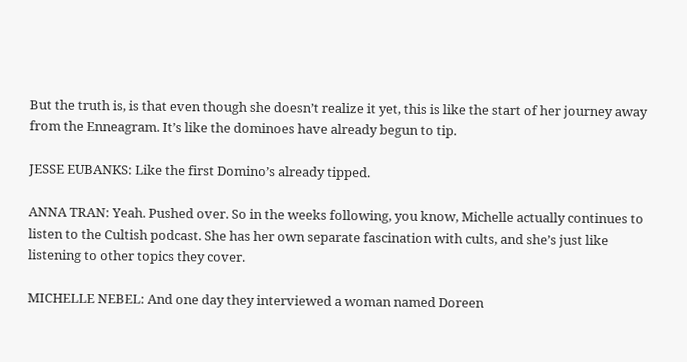But the truth is, is that even though she doesn’t realize it yet, this is like the start of her journey away from the Enneagram. It’s like the dominoes have already begun to tip.

JESSE EUBANKS: Like the first Domino’s already tipped.

ANNA TRAN: Yeah. Pushed over. So in the weeks following, you know, Michelle actually continues to listen to the Cultish podcast. She has her own separate fascination with cults, and she’s just like listening to other topics they cover.

MICHELLE NEBEL: And one day they interviewed a woman named Doreen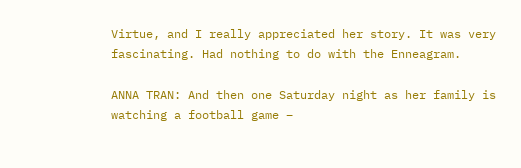Virtue, and I really appreciated her story. It was very fascinating. Had nothing to do with the Enneagram.

ANNA TRAN: And then one Saturday night as her family is watching a football game –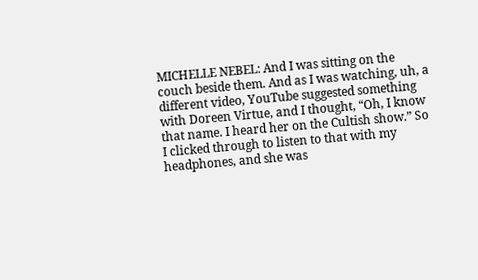MICHELLE NEBEL: And I was sitting on the couch beside them. And as I was watching, uh, a different video, YouTube suggested something with Doreen Virtue, and I thought, “Oh, I know that name. I heard her on the Cultish show.” So I clicked through to listen to that with my headphones, and she was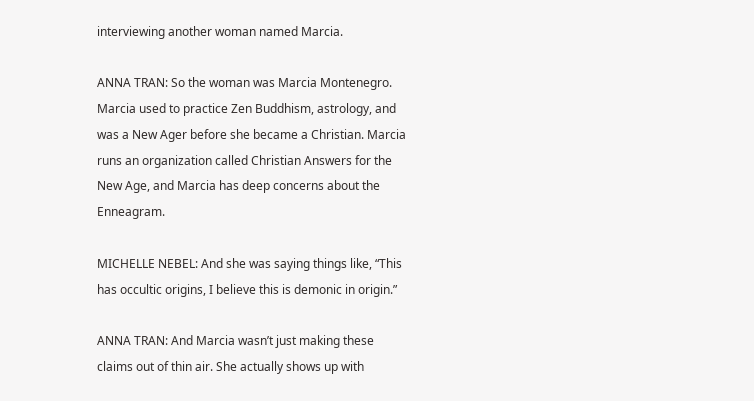interviewing another woman named Marcia.

ANNA TRAN: So the woman was Marcia Montenegro. Marcia used to practice Zen Buddhism, astrology, and was a New Ager before she became a Christian. Marcia runs an organization called Christian Answers for the New Age, and Marcia has deep concerns about the Enneagram.

MICHELLE NEBEL: And she was saying things like, “This has occultic origins, I believe this is demonic in origin.”

ANNA TRAN: And Marcia wasn’t just making these claims out of thin air. She actually shows up with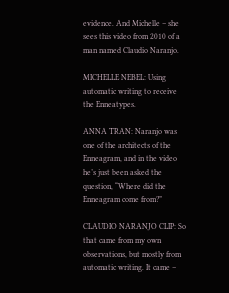evidence. And Michelle – she sees this video from 2010 of a man named Claudio Naranjo.

MICHELLE NEBEL: Using automatic writing to receive the Enneatypes.

ANNA TRAN: Naranjo was one of the architects of the Enneagram, and in the video he’s just been asked the question, “Where did the Enneagram come from?”

CLAUDIO NARANJO CLIP: So that came from my own observations, but mostly from automatic writing. It came –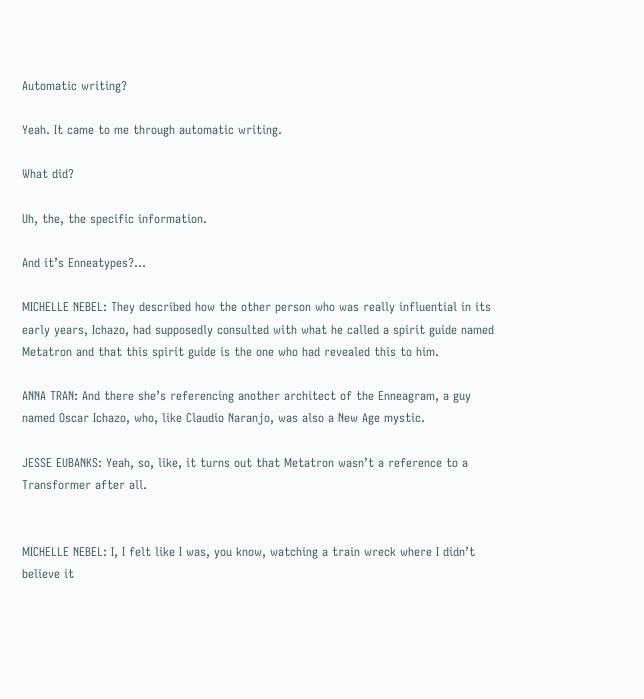Automatic writing?

Yeah. It came to me through automatic writing.

What did?

Uh, the, the specific information.

And it’s Enneatypes?…

MICHELLE NEBEL: They described how the other person who was really influential in its early years, Ichazo, had supposedly consulted with what he called a spirit guide named Metatron and that this spirit guide is the one who had revealed this to him.

ANNA TRAN: And there she’s referencing another architect of the Enneagram, a guy named Oscar Ichazo, who, like Claudio Naranjo, was also a New Age mystic.

JESSE EUBANKS: Yeah, so, like, it turns out that Metatron wasn’t a reference to a Transformer after all.


MICHELLE NEBEL: I, I felt like I was, you know, watching a train wreck where I didn’t believe it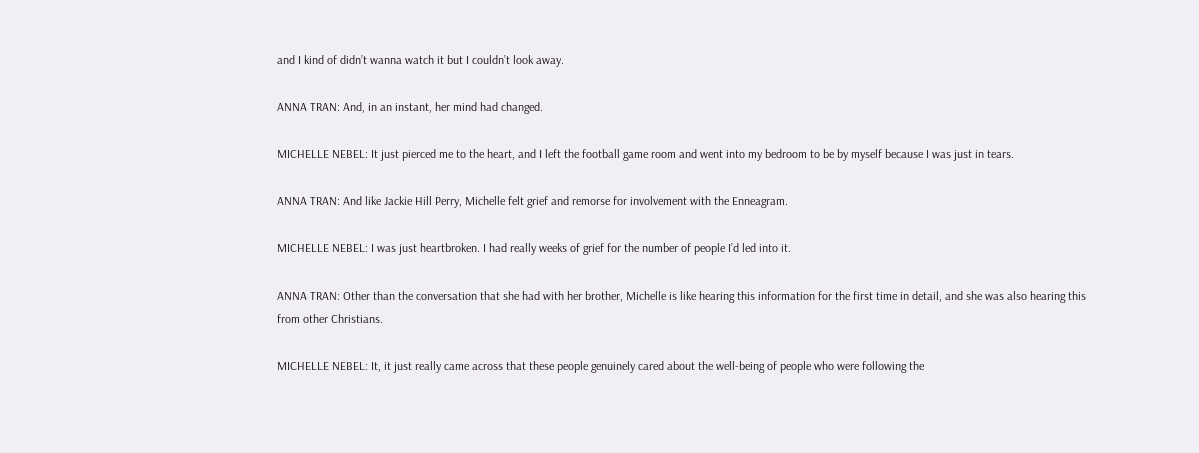and I kind of didn’t wanna watch it but I couldn’t look away.

ANNA TRAN: And, in an instant, her mind had changed.

MICHELLE NEBEL: It just pierced me to the heart, and I left the football game room and went into my bedroom to be by myself because I was just in tears.

ANNA TRAN: And like Jackie Hill Perry, Michelle felt grief and remorse for involvement with the Enneagram.

MICHELLE NEBEL: I was just heartbroken. I had really weeks of grief for the number of people I’d led into it.

ANNA TRAN: Other than the conversation that she had with her brother, Michelle is like hearing this information for the first time in detail, and she was also hearing this from other Christians.

MICHELLE NEBEL: It, it just really came across that these people genuinely cared about the well-being of people who were following the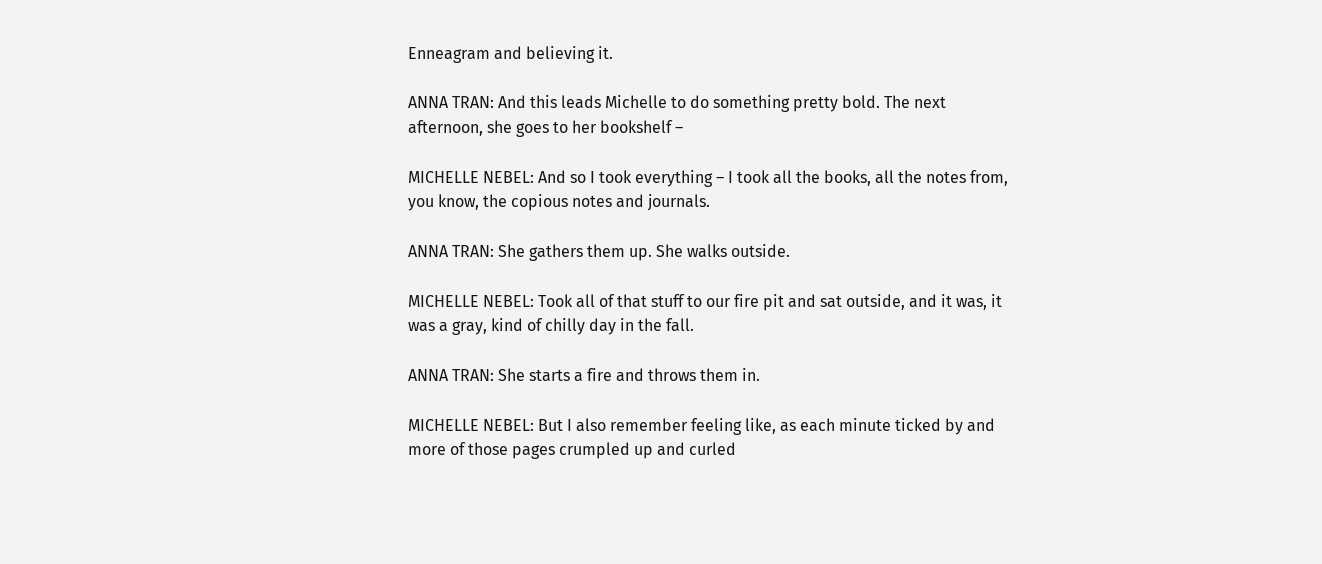Enneagram and believing it.

ANNA TRAN: And this leads Michelle to do something pretty bold. The next afternoon, she goes to her bookshelf –

MICHELLE NEBEL: And so I took everything – I took all the books, all the notes from, you know, the copious notes and journals.

ANNA TRAN: She gathers them up. She walks outside.

MICHELLE NEBEL: Took all of that stuff to our fire pit and sat outside, and it was, it was a gray, kind of chilly day in the fall.

ANNA TRAN: She starts a fire and throws them in.

MICHELLE NEBEL: But I also remember feeling like, as each minute ticked by and more of those pages crumpled up and curled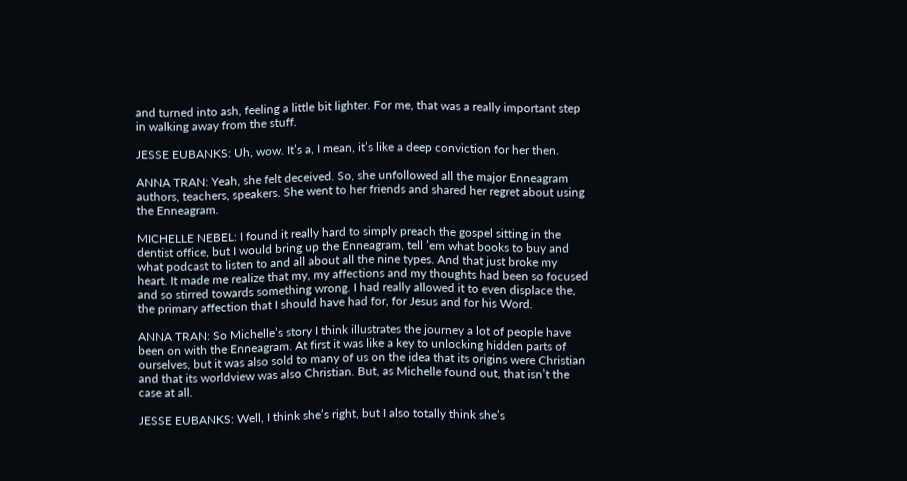and turned into ash, feeling a little bit lighter. For me, that was a really important step in walking away from the stuff.

JESSE EUBANKS: Uh, wow. It’s a, I mean, it’s like a deep conviction for her then.

ANNA TRAN: Yeah, she felt deceived. So, she unfollowed all the major Enneagram authors, teachers, speakers. She went to her friends and shared her regret about using the Enneagram.

MICHELLE NEBEL: I found it really hard to simply preach the gospel sitting in the dentist office, but I would bring up the Enneagram, tell ’em what books to buy and what podcast to listen to and all about all the nine types. And that just broke my heart. It made me realize that my, my affections and my thoughts had been so focused and so stirred towards something wrong. I had really allowed it to even displace the, the primary affection that I should have had for, for Jesus and for his Word.

ANNA TRAN: So Michelle’s story I think illustrates the journey a lot of people have been on with the Enneagram. At first it was like a key to unlocking hidden parts of ourselves, but it was also sold to many of us on the idea that its origins were Christian and that its worldview was also Christian. But, as Michelle found out, that isn’t the case at all.

JESSE EUBANKS: Well, I think she’s right, but I also totally think she’s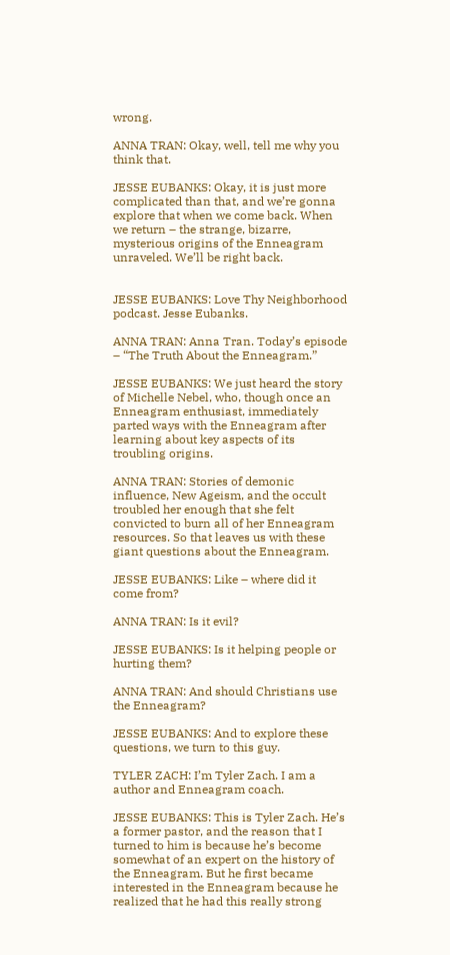wrong.

ANNA TRAN: Okay, well, tell me why you think that.

JESSE EUBANKS: Okay, it is just more complicated than that, and we’re gonna explore that when we come back. When we return – the strange, bizarre, mysterious origins of the Enneagram unraveled. We’ll be right back.


JESSE EUBANKS: Love Thy Neighborhood podcast. Jesse Eubanks.

ANNA TRAN: Anna Tran. Today’s episode – “The Truth About the Enneagram.”

JESSE EUBANKS: We just heard the story of Michelle Nebel, who, though once an Enneagram enthusiast, immediately parted ways with the Enneagram after learning about key aspects of its troubling origins.

ANNA TRAN: Stories of demonic influence, New Ageism, and the occult troubled her enough that she felt convicted to burn all of her Enneagram resources. So that leaves us with these giant questions about the Enneagram.

JESSE EUBANKS: Like – where did it come from?

ANNA TRAN: Is it evil?

JESSE EUBANKS: Is it helping people or hurting them?

ANNA TRAN: And should Christians use the Enneagram?

JESSE EUBANKS: And to explore these questions, we turn to this guy.

TYLER ZACH: I’m Tyler Zach. I am a author and Enneagram coach.

JESSE EUBANKS: This is Tyler Zach. He’s a former pastor, and the reason that I turned to him is because he’s become somewhat of an expert on the history of the Enneagram. But he first became interested in the Enneagram because he realized that he had this really strong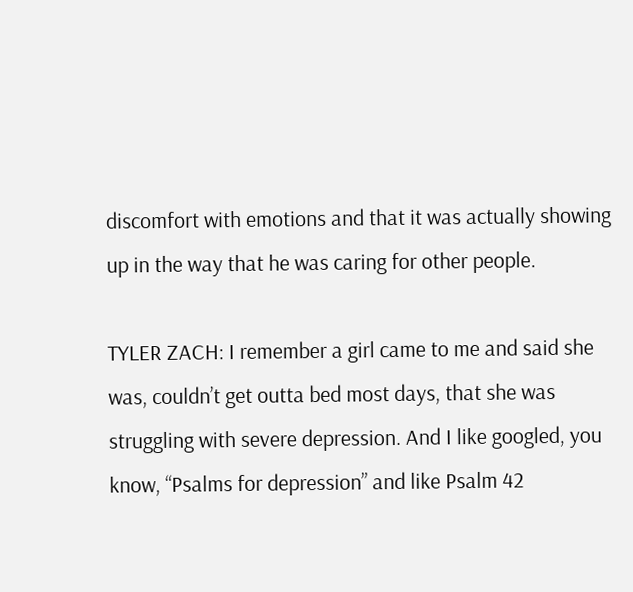discomfort with emotions and that it was actually showing up in the way that he was caring for other people.

TYLER ZACH: I remember a girl came to me and said she was, couldn’t get outta bed most days, that she was struggling with severe depression. And I like googled, you know, “Psalms for depression” and like Psalm 42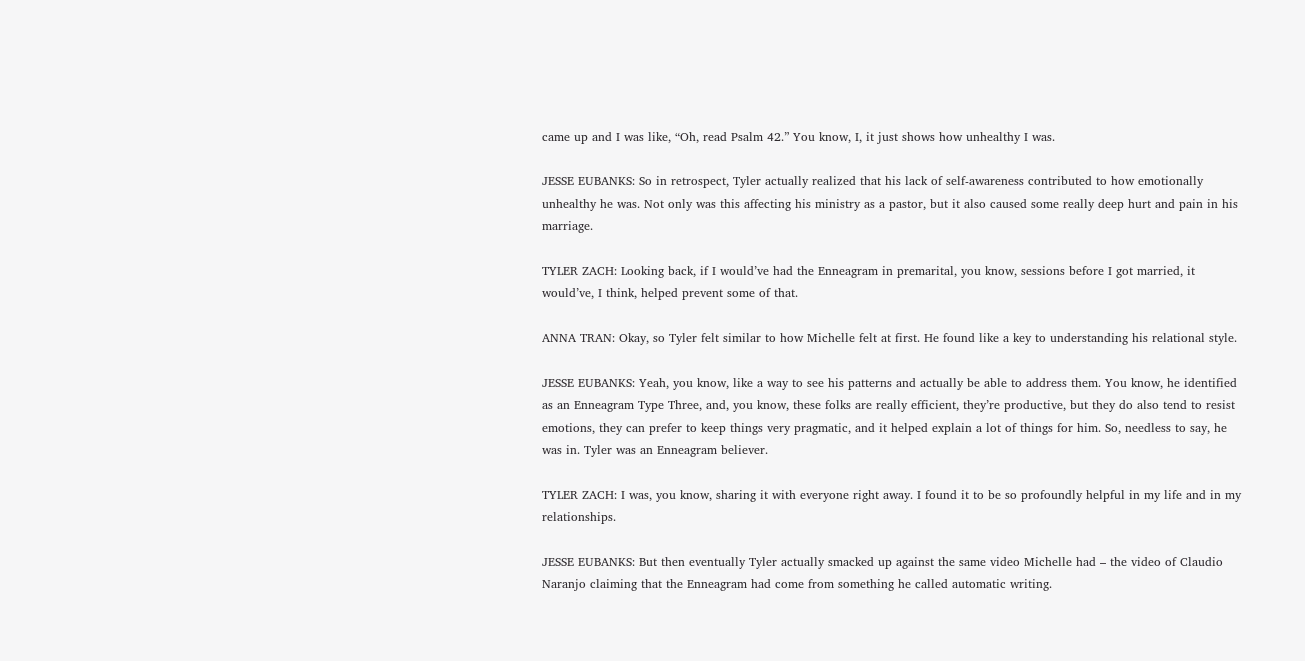came up and I was like, “Oh, read Psalm 42.” You know, I, it just shows how unhealthy I was.

JESSE EUBANKS: So in retrospect, Tyler actually realized that his lack of self-awareness contributed to how emotionally unhealthy he was. Not only was this affecting his ministry as a pastor, but it also caused some really deep hurt and pain in his marriage.

TYLER ZACH: Looking back, if I would’ve had the Enneagram in premarital, you know, sessions before I got married, it would’ve, I think, helped prevent some of that.

ANNA TRAN: Okay, so Tyler felt similar to how Michelle felt at first. He found like a key to understanding his relational style.

JESSE EUBANKS: Yeah, you know, like a way to see his patterns and actually be able to address them. You know, he identified as an Enneagram Type Three, and, you know, these folks are really efficient, they’re productive, but they do also tend to resist emotions, they can prefer to keep things very pragmatic, and it helped explain a lot of things for him. So, needless to say, he was in. Tyler was an Enneagram believer.

TYLER ZACH: I was, you know, sharing it with everyone right away. I found it to be so profoundly helpful in my life and in my relationships.

JESSE EUBANKS: But then eventually Tyler actually smacked up against the same video Michelle had – the video of Claudio Naranjo claiming that the Enneagram had come from something he called automatic writing.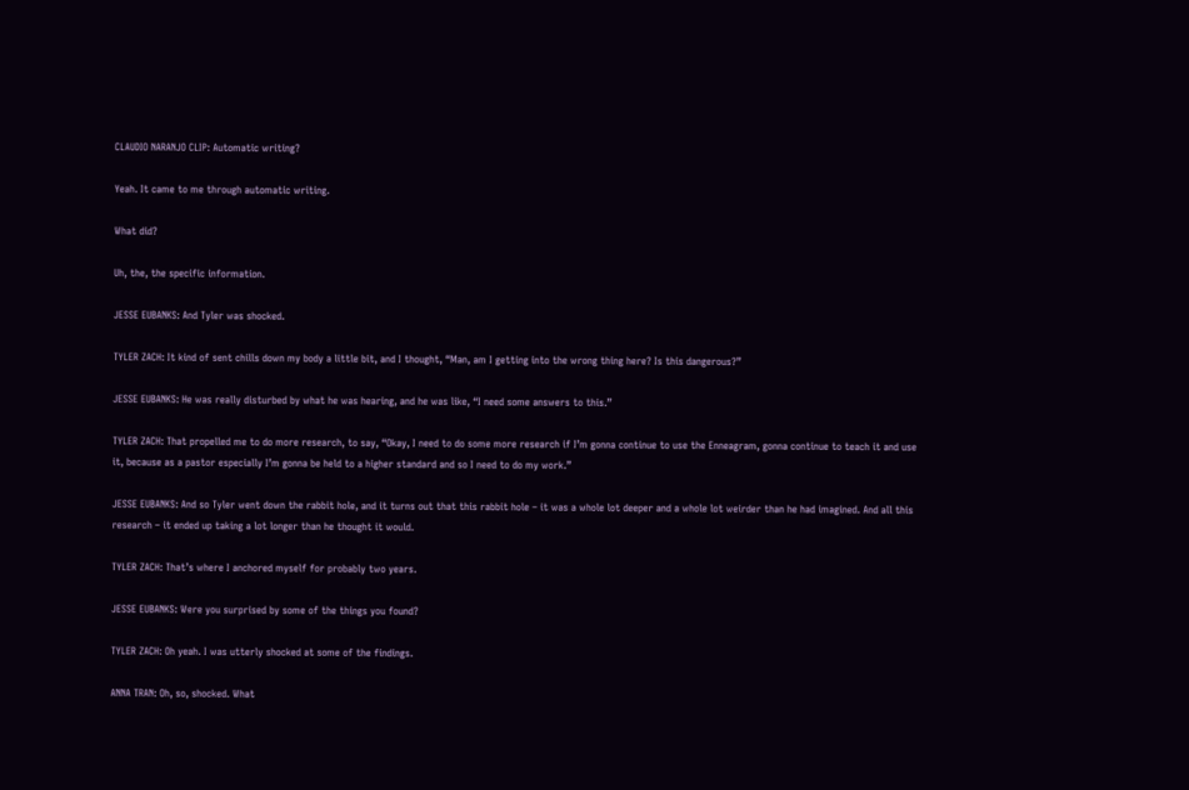CLAUDIO NARANJO CLIP: Automatic writing?

Yeah. It came to me through automatic writing.

What did?

Uh, the, the specific information.

JESSE EUBANKS: And Tyler was shocked.

TYLER ZACH: It kind of sent chills down my body a little bit, and I thought, “Man, am I getting into the wrong thing here? Is this dangerous?”

JESSE EUBANKS: He was really disturbed by what he was hearing, and he was like, “I need some answers to this.”

TYLER ZACH: That propelled me to do more research, to say, “Okay, I need to do some more research if I’m gonna continue to use the Enneagram, gonna continue to teach it and use it, because as a pastor especially I’m gonna be held to a higher standard and so I need to do my work.”

JESSE EUBANKS: And so Tyler went down the rabbit hole, and it turns out that this rabbit hole – it was a whole lot deeper and a whole lot weirder than he had imagined. And all this research – it ended up taking a lot longer than he thought it would.

TYLER ZACH: That’s where I anchored myself for probably two years.

JESSE EUBANKS: Were you surprised by some of the things you found?

TYLER ZACH: Oh yeah. I was utterly shocked at some of the findings.

ANNA TRAN: Oh, so, shocked. What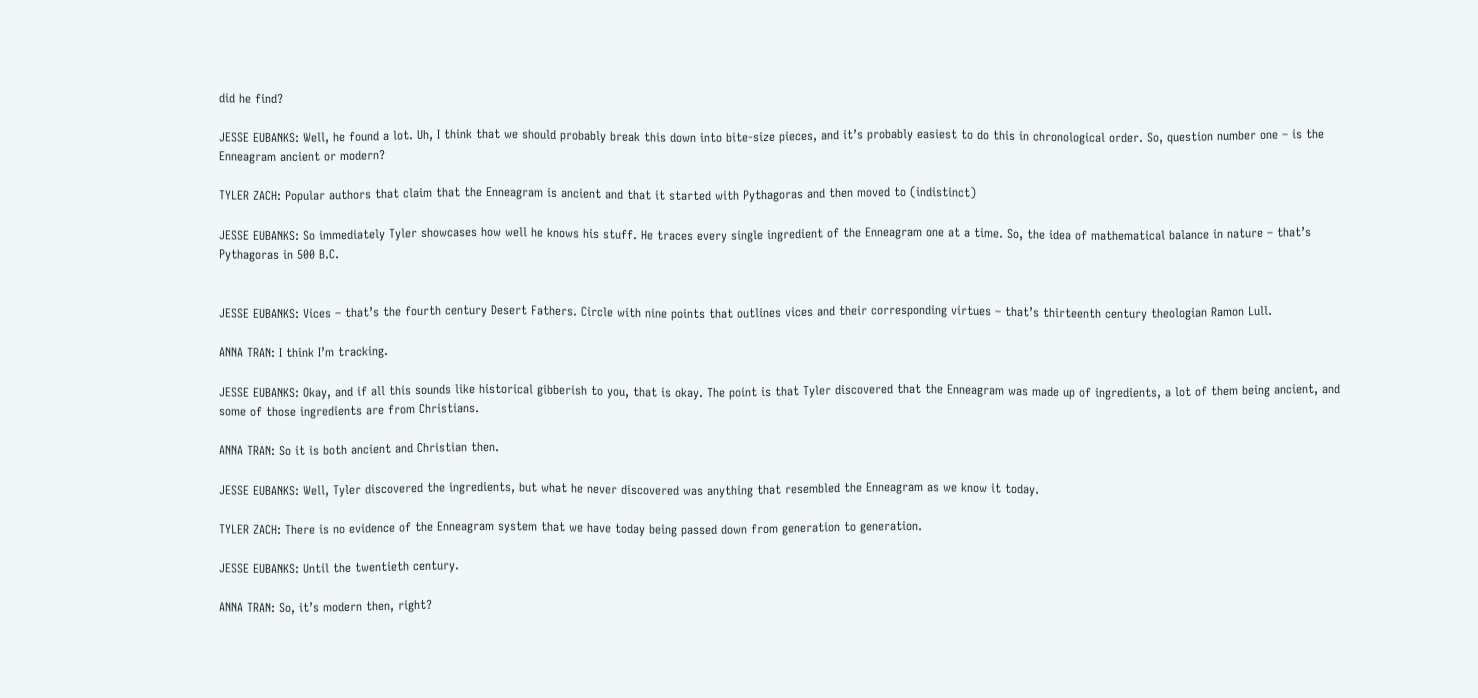did he find?

JESSE EUBANKS: Well, he found a lot. Uh, I think that we should probably break this down into bite-size pieces, and it’s probably easiest to do this in chronological order. So, question number one – is the Enneagram ancient or modern?

TYLER ZACH: Popular authors that claim that the Enneagram is ancient and that it started with Pythagoras and then moved to (indistinct)

JESSE EUBANKS: So immediately Tyler showcases how well he knows his stuff. He traces every single ingredient of the Enneagram one at a time. So, the idea of mathematical balance in nature – that’s Pythagoras in 500 B.C.


JESSE EUBANKS: Vices – that’s the fourth century Desert Fathers. Circle with nine points that outlines vices and their corresponding virtues – that’s thirteenth century theologian Ramon Lull.

ANNA TRAN: I think I’m tracking.

JESSE EUBANKS: Okay, and if all this sounds like historical gibberish to you, that is okay. The point is that Tyler discovered that the Enneagram was made up of ingredients, a lot of them being ancient, and some of those ingredients are from Christians.

ANNA TRAN: So it is both ancient and Christian then.

JESSE EUBANKS: Well, Tyler discovered the ingredients, but what he never discovered was anything that resembled the Enneagram as we know it today.

TYLER ZACH: There is no evidence of the Enneagram system that we have today being passed down from generation to generation.

JESSE EUBANKS: Until the twentieth century.

ANNA TRAN: So, it’s modern then, right?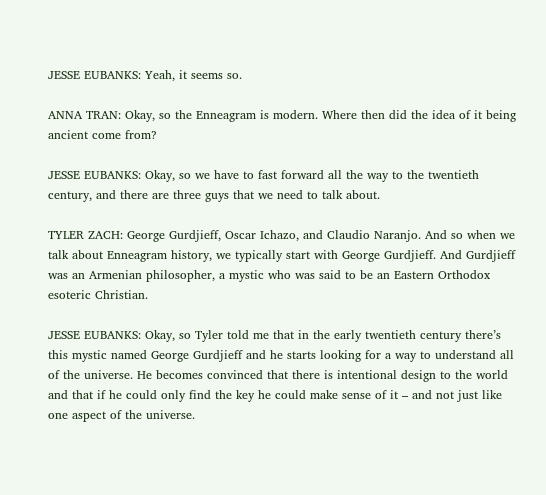JESSE EUBANKS: Yeah, it seems so.

ANNA TRAN: Okay, so the Enneagram is modern. Where then did the idea of it being ancient come from?

JESSE EUBANKS: Okay, so we have to fast forward all the way to the twentieth century, and there are three guys that we need to talk about.

TYLER ZACH: George Gurdjieff, Oscar Ichazo, and Claudio Naranjo. And so when we talk about Enneagram history, we typically start with George Gurdjieff. And Gurdjieff was an Armenian philosopher, a mystic who was said to be an Eastern Orthodox esoteric Christian.

JESSE EUBANKS: Okay, so Tyler told me that in the early twentieth century there’s this mystic named George Gurdjieff and he starts looking for a way to understand all of the universe. He becomes convinced that there is intentional design to the world and that if he could only find the key he could make sense of it – and not just like one aspect of the universe.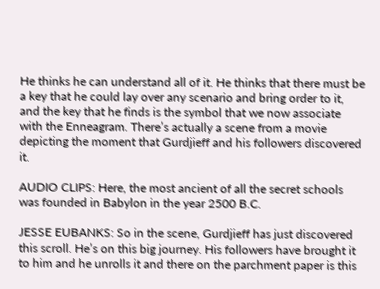He thinks he can understand all of it. He thinks that there must be a key that he could lay over any scenario and bring order to it, and the key that he finds is the symbol that we now associate with the Enneagram. There’s actually a scene from a movie depicting the moment that Gurdjieff and his followers discovered it.

AUDIO CLIPS: Here, the most ancient of all the secret schools was founded in Babylon in the year 2500 B.C.

JESSE EUBANKS: So in the scene, Gurdjieff has just discovered this scroll. He’s on this big journey. His followers have brought it to him and he unrolls it and there on the parchment paper is this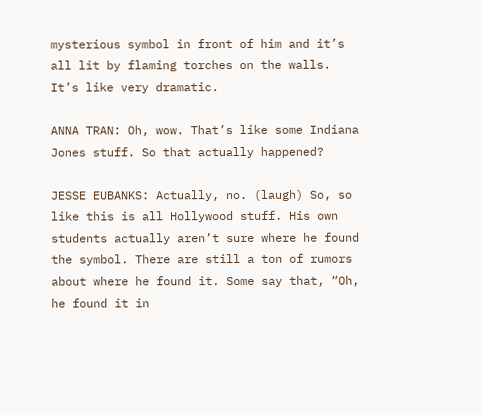mysterious symbol in front of him and it’s all lit by flaming torches on the walls. It’s like very dramatic.

ANNA TRAN: Oh, wow. That’s like some Indiana Jones stuff. So that actually happened?

JESSE EUBANKS: Actually, no. (laugh) So, so like this is all Hollywood stuff. His own students actually aren’t sure where he found the symbol. There are still a ton of rumors about where he found it. Some say that, “Oh, he found it in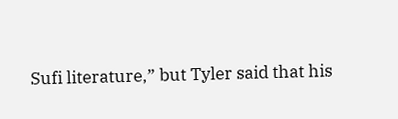Sufi literature,” but Tyler said that his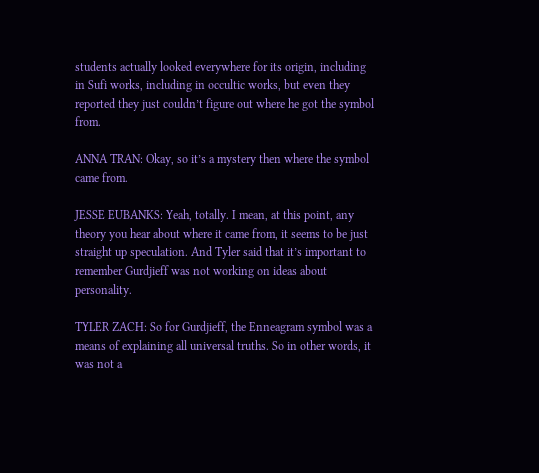students actually looked everywhere for its origin, including in Sufi works, including in occultic works, but even they reported they just couldn’t figure out where he got the symbol from.

ANNA TRAN: Okay, so it’s a mystery then where the symbol came from.

JESSE EUBANKS: Yeah, totally. I mean, at this point, any theory you hear about where it came from, it seems to be just straight up speculation. And Tyler said that it’s important to remember Gurdjieff was not working on ideas about personality.

TYLER ZACH: So for Gurdjieff, the Enneagram symbol was a means of explaining all universal truths. So in other words, it was not a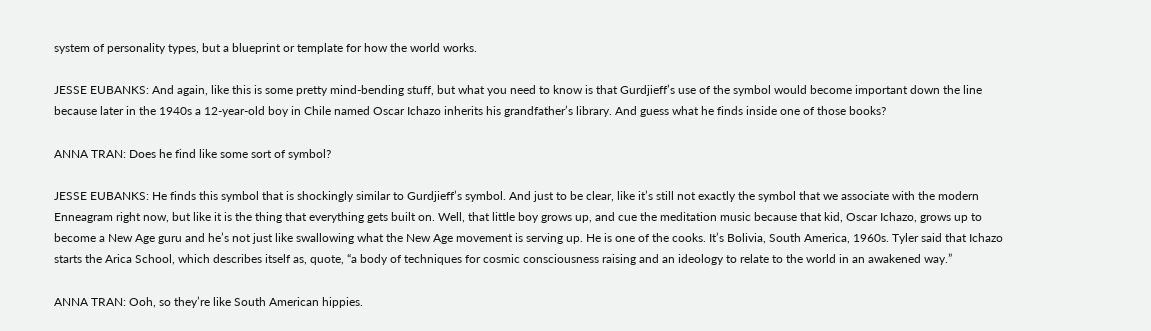system of personality types, but a blueprint or template for how the world works.

JESSE EUBANKS: And again, like this is some pretty mind-bending stuff, but what you need to know is that Gurdjieff’s use of the symbol would become important down the line because later in the 1940s a 12-year-old boy in Chile named Oscar Ichazo inherits his grandfather’s library. And guess what he finds inside one of those books?

ANNA TRAN: Does he find like some sort of symbol?

JESSE EUBANKS: He finds this symbol that is shockingly similar to Gurdjieff’s symbol. And just to be clear, like it’s still not exactly the symbol that we associate with the modern Enneagram right now, but like it is the thing that everything gets built on. Well, that little boy grows up, and cue the meditation music because that kid, Oscar Ichazo, grows up to become a New Age guru and he’s not just like swallowing what the New Age movement is serving up. He is one of the cooks. It’s Bolivia, South America, 1960s. Tyler said that Ichazo starts the Arica School, which describes itself as, quote, “a body of techniques for cosmic consciousness raising and an ideology to relate to the world in an awakened way.”

ANNA TRAN: Ooh, so they’re like South American hippies.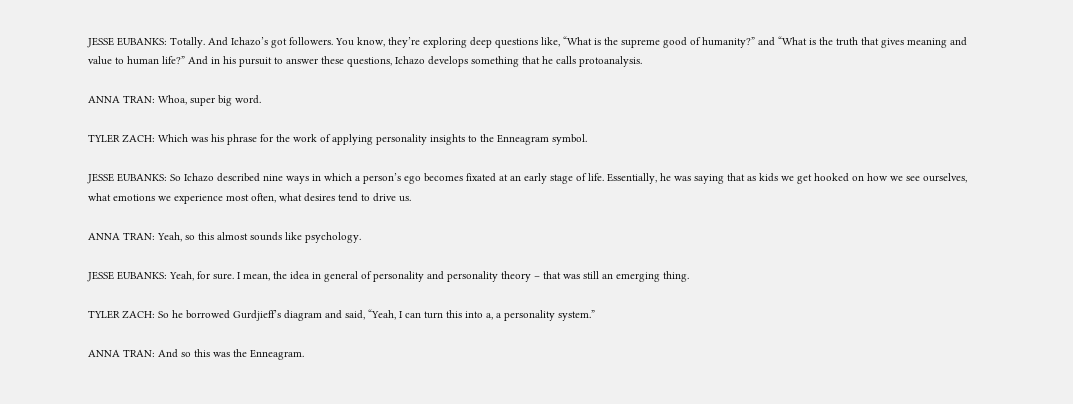JESSE EUBANKS: Totally. And Ichazo’s got followers. You know, they’re exploring deep questions like, “What is the supreme good of humanity?” and “What is the truth that gives meaning and value to human life?” And in his pursuit to answer these questions, Ichazo develops something that he calls protoanalysis.

ANNA TRAN: Whoa, super big word.

TYLER ZACH: Which was his phrase for the work of applying personality insights to the Enneagram symbol.

JESSE EUBANKS: So Ichazo described nine ways in which a person’s ego becomes fixated at an early stage of life. Essentially, he was saying that as kids we get hooked on how we see ourselves, what emotions we experience most often, what desires tend to drive us.

ANNA TRAN: Yeah, so this almost sounds like psychology.

JESSE EUBANKS: Yeah, for sure. I mean, the idea in general of personality and personality theory – that was still an emerging thing.

TYLER ZACH: So he borrowed Gurdjieff’s diagram and said, “Yeah, I can turn this into a, a personality system.”

ANNA TRAN: And so this was the Enneagram.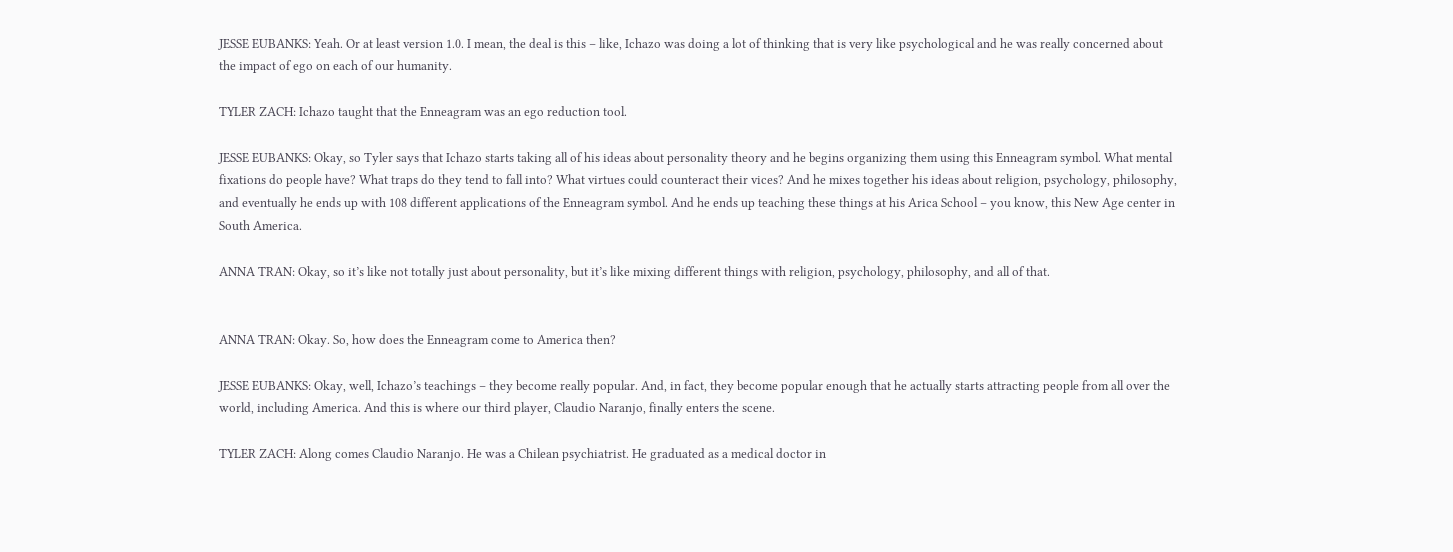JESSE EUBANKS: Yeah. Or at least version 1.0. I mean, the deal is this – like, Ichazo was doing a lot of thinking that is very like psychological and he was really concerned about the impact of ego on each of our humanity.

TYLER ZACH: Ichazo taught that the Enneagram was an ego reduction tool.

JESSE EUBANKS: Okay, so Tyler says that Ichazo starts taking all of his ideas about personality theory and he begins organizing them using this Enneagram symbol. What mental fixations do people have? What traps do they tend to fall into? What virtues could counteract their vices? And he mixes together his ideas about religion, psychology, philosophy, and eventually he ends up with 108 different applications of the Enneagram symbol. And he ends up teaching these things at his Arica School – you know, this New Age center in South America.

ANNA TRAN: Okay, so it’s like not totally just about personality, but it’s like mixing different things with religion, psychology, philosophy, and all of that.


ANNA TRAN: Okay. So, how does the Enneagram come to America then?

JESSE EUBANKS: Okay, well, Ichazo’s teachings – they become really popular. And, in fact, they become popular enough that he actually starts attracting people from all over the world, including America. And this is where our third player, Claudio Naranjo, finally enters the scene.

TYLER ZACH: Along comes Claudio Naranjo. He was a Chilean psychiatrist. He graduated as a medical doctor in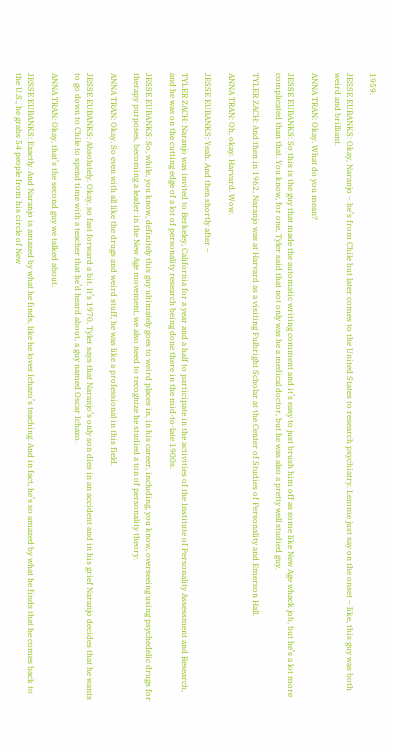1959.

JESSE EUBANKS: Okay, Naranjo – he’s from Chile but later comes to the United States to research psychiatry. Lemme just say on the onset – like, this guy was both weird and brilliant.

ANNA TRAN: Okay. What do you mean?

JESSE EUBANKS: So this is the guy that made the automatic writing comment and it’s easy to just brush him off as some like New Age whack job, but he’s a lot more complicated than that. You know, for one, Tyler said that not only was he a medical doctor, but he was also a pretty well studied guy.

TYLER ZACH: And then in 1962, Naranjo was at Harvard as a visiting Fulbright Scholar at the Center of Studies of Personality and Emerson Hall.

ANNA TRAN: Oh, okay. Harvard. Wow.

JESSE EUBANKS: Yeah. And then shortly after –

TYLER ZACH: Naranjo was invited to Berkeley, California for a year and a half to participate in the activities of the Institute of Personality Assessment and Research, and he was on the cutting edge of a lot of personality research being done there in the mid-to-late 1900s.

JESSE EUBANKS: So, while, you know, definitely this guy ultimately goes to weird places in, in his career, including, you know, overseeing using psychedelic drugs for therapy purposes, becoming a leader in the New Age movement, we also need to recognize he studied a ton of personality theory.

ANNA TRAN: Okay. So even with all like the drugs and weird stuff, he was like a professional in this field.

JESSE EUBANKS: Absolutely. Okay, so fast forward a bit. It’s 1970. Tyler says that Naranjo’s only son dies in an accident and in his grief Naranjo decides that he wants to go down to Chile to spend time with a teacher that he’d heard about, a guy named Oscar Ichazo.

ANNA TRAN: Okay, that’s the second guy we talked about.

JESSE EUBANKS: Exactly. And Naranjo is amazed by what he finds, like he loves Ichazo’s teaching. And in fact, he’s so amazed by what he finds that he comes back to the U.S., he grabs 54 people from his circle of New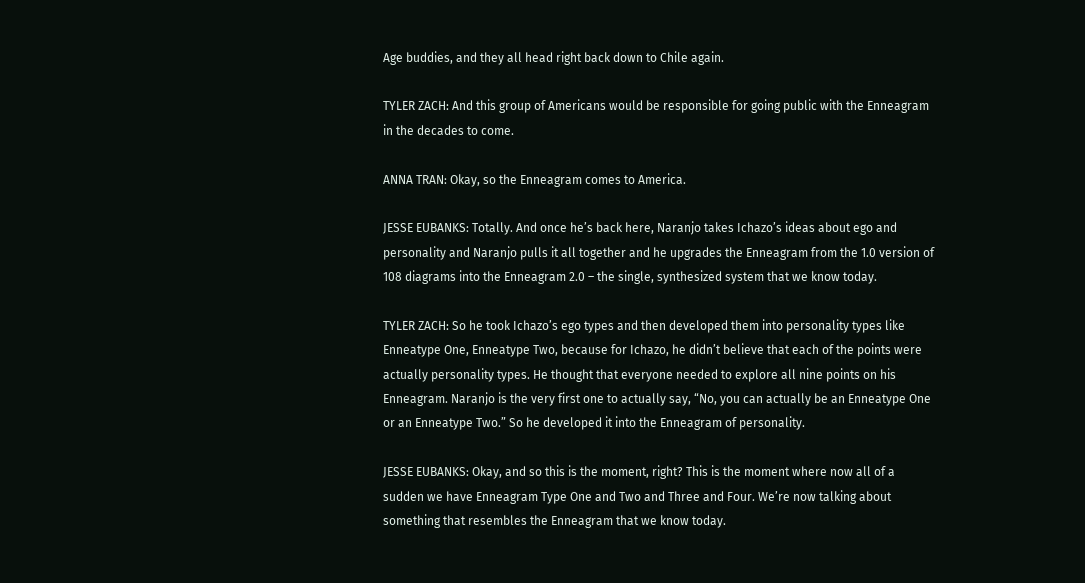Age buddies, and they all head right back down to Chile again.

TYLER ZACH: And this group of Americans would be responsible for going public with the Enneagram in the decades to come.

ANNA TRAN: Okay, so the Enneagram comes to America.

JESSE EUBANKS: Totally. And once he’s back here, Naranjo takes Ichazo’s ideas about ego and personality and Naranjo pulls it all together and he upgrades the Enneagram from the 1.0 version of 108 diagrams into the Enneagram 2.0 – the single, synthesized system that we know today.

TYLER ZACH: So he took Ichazo’s ego types and then developed them into personality types like Enneatype One, Enneatype Two, because for Ichazo, he didn’t believe that each of the points were actually personality types. He thought that everyone needed to explore all nine points on his Enneagram. Naranjo is the very first one to actually say, “No, you can actually be an Enneatype One or an Enneatype Two.” So he developed it into the Enneagram of personality.

JESSE EUBANKS: Okay, and so this is the moment, right? This is the moment where now all of a sudden we have Enneagram Type One and Two and Three and Four. We’re now talking about something that resembles the Enneagram that we know today.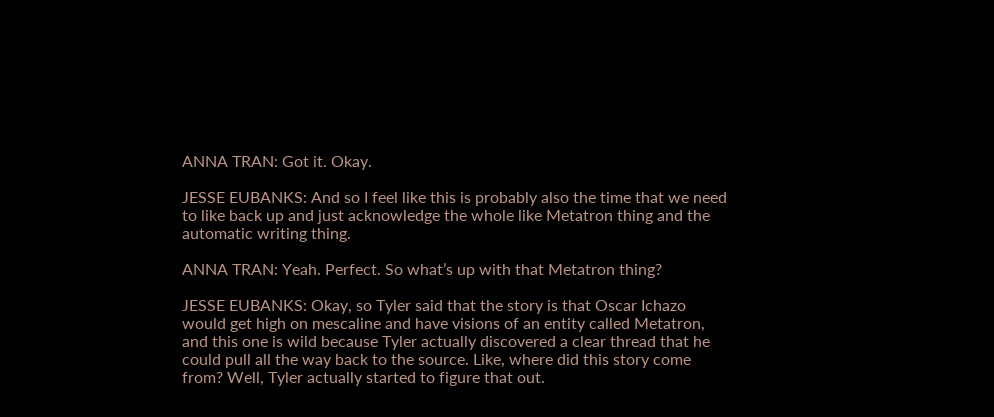ANNA TRAN: Got it. Okay.

JESSE EUBANKS: And so I feel like this is probably also the time that we need to like back up and just acknowledge the whole like Metatron thing and the automatic writing thing.

ANNA TRAN: Yeah. Perfect. So what’s up with that Metatron thing?

JESSE EUBANKS: Okay, so Tyler said that the story is that Oscar Ichazo would get high on mescaline and have visions of an entity called Metatron, and this one is wild because Tyler actually discovered a clear thread that he could pull all the way back to the source. Like, where did this story come from? Well, Tyler actually started to figure that out.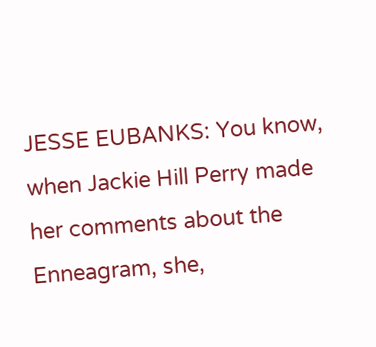JESSE EUBANKS: You know, when Jackie Hill Perry made her comments about the Enneagram, she,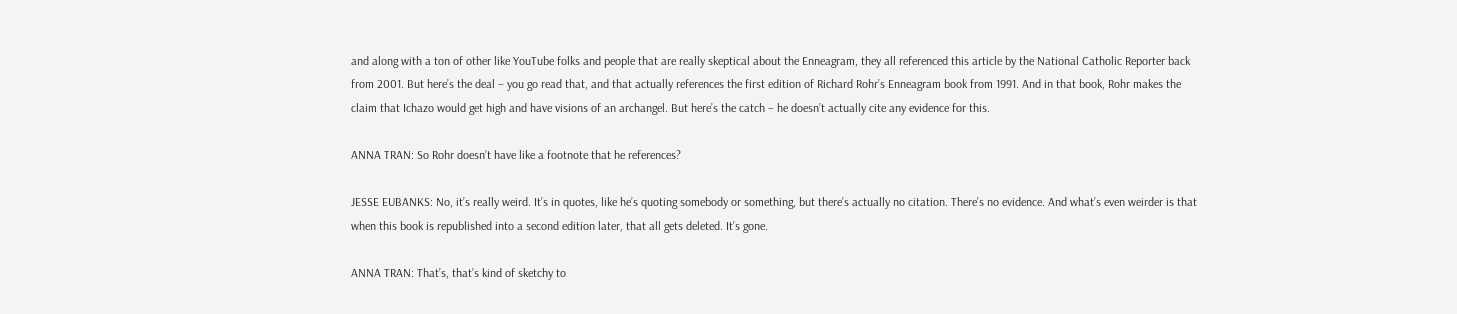and along with a ton of other like YouTube folks and people that are really skeptical about the Enneagram, they all referenced this article by the National Catholic Reporter back from 2001. But here’s the deal – you go read that, and that actually references the first edition of Richard Rohr’s Enneagram book from 1991. And in that book, Rohr makes the claim that Ichazo would get high and have visions of an archangel. But here’s the catch – he doesn’t actually cite any evidence for this.

ANNA TRAN: So Rohr doesn’t have like a footnote that he references?

JESSE EUBANKS: No, it’s really weird. It’s in quotes, like he’s quoting somebody or something, but there’s actually no citation. There’s no evidence. And what’s even weirder is that when this book is republished into a second edition later, that all gets deleted. It’s gone.

ANNA TRAN: That’s, that’s kind of sketchy to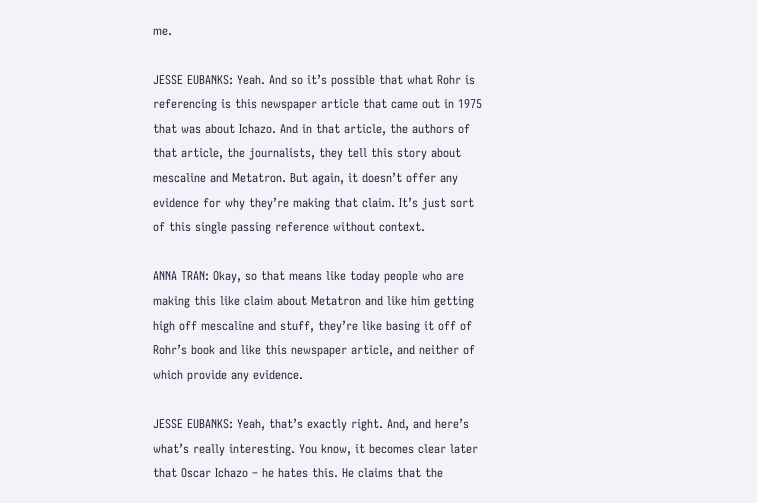me.

JESSE EUBANKS: Yeah. And so it’s possible that what Rohr is referencing is this newspaper article that came out in 1975 that was about Ichazo. And in that article, the authors of that article, the journalists, they tell this story about mescaline and Metatron. But again, it doesn’t offer any evidence for why they’re making that claim. It’s just sort of this single passing reference without context.

ANNA TRAN: Okay, so that means like today people who are making this like claim about Metatron and like him getting high off mescaline and stuff, they’re like basing it off of Rohr’s book and like this newspaper article, and neither of which provide any evidence.

JESSE EUBANKS: Yeah, that’s exactly right. And, and here’s what’s really interesting. You know, it becomes clear later that Oscar Ichazo – he hates this. He claims that the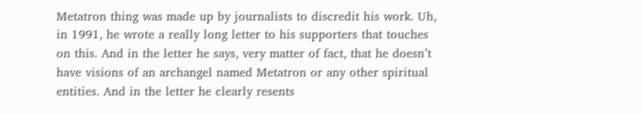Metatron thing was made up by journalists to discredit his work. Uh, in 1991, he wrote a really long letter to his supporters that touches on this. And in the letter he says, very matter of fact, that he doesn’t have visions of an archangel named Metatron or any other spiritual entities. And in the letter he clearly resents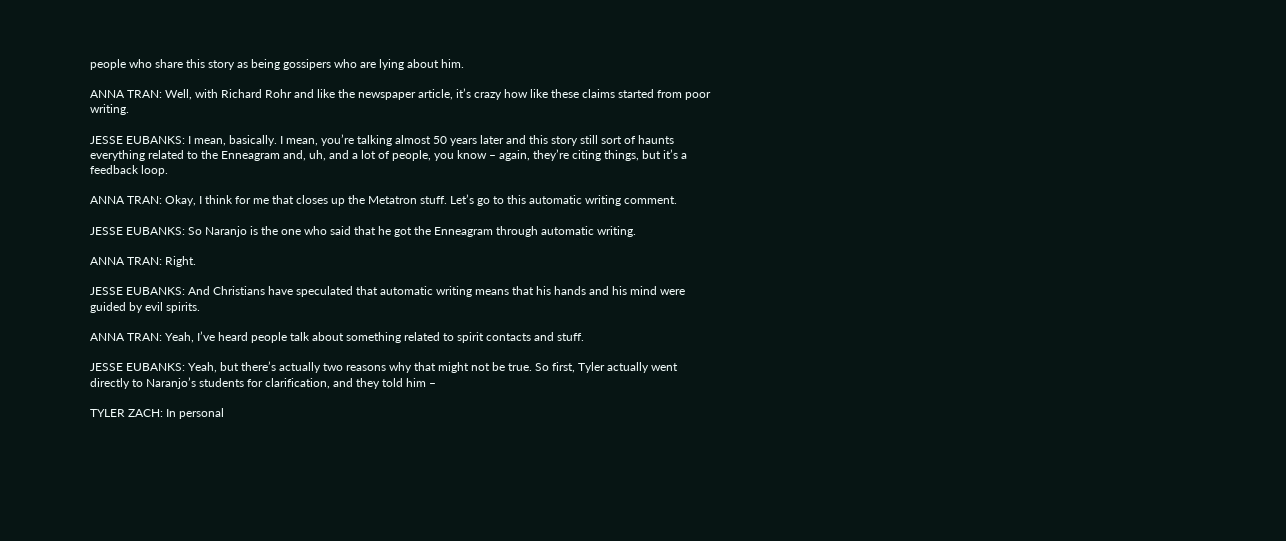people who share this story as being gossipers who are lying about him.

ANNA TRAN: Well, with Richard Rohr and like the newspaper article, it’s crazy how like these claims started from poor writing.

JESSE EUBANKS: I mean, basically. I mean, you’re talking almost 50 years later and this story still sort of haunts everything related to the Enneagram and, uh, and a lot of people, you know – again, they’re citing things, but it’s a feedback loop.

ANNA TRAN: Okay, I think for me that closes up the Metatron stuff. Let’s go to this automatic writing comment.

JESSE EUBANKS: So Naranjo is the one who said that he got the Enneagram through automatic writing.

ANNA TRAN: Right.

JESSE EUBANKS: And Christians have speculated that automatic writing means that his hands and his mind were guided by evil spirits.

ANNA TRAN: Yeah, I’ve heard people talk about something related to spirit contacts and stuff.

JESSE EUBANKS: Yeah, but there’s actually two reasons why that might not be true. So first, Tyler actually went directly to Naranjo’s students for clarification, and they told him –

TYLER ZACH: In personal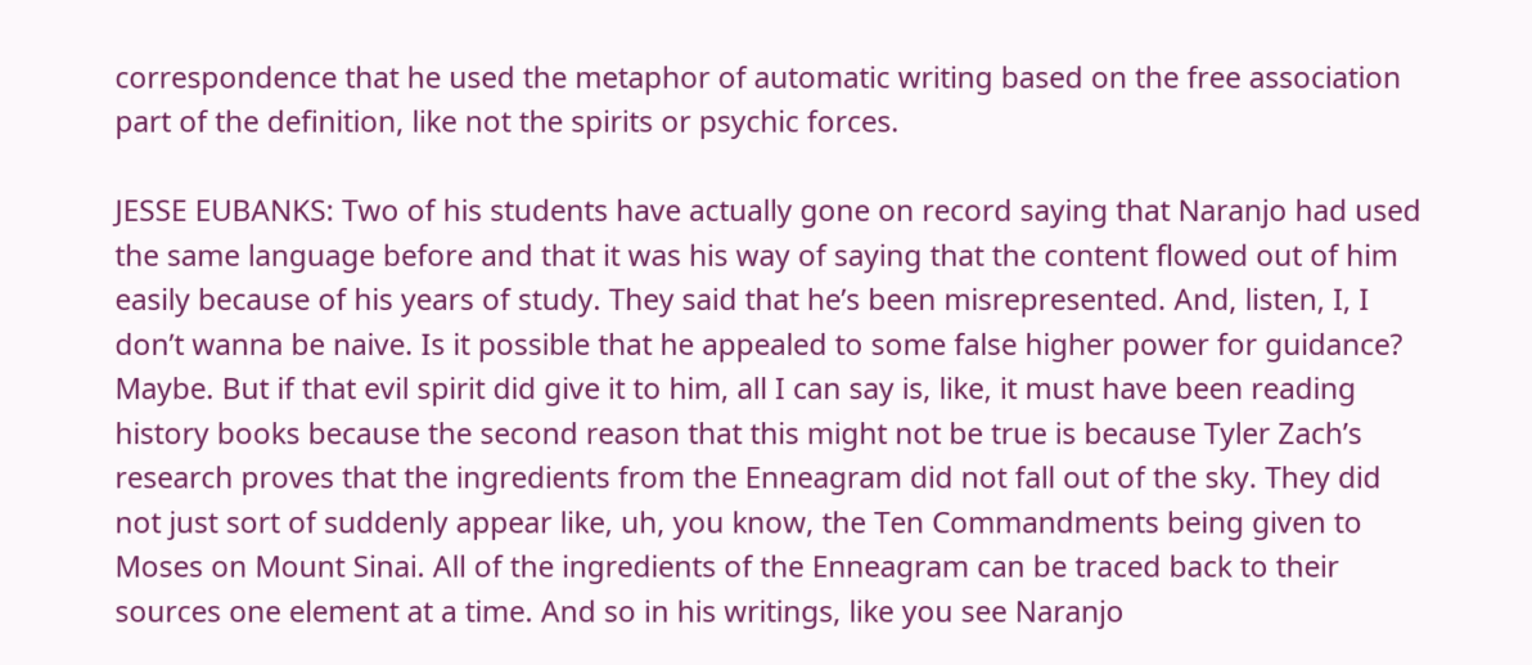correspondence that he used the metaphor of automatic writing based on the free association part of the definition, like not the spirits or psychic forces.

JESSE EUBANKS: Two of his students have actually gone on record saying that Naranjo had used the same language before and that it was his way of saying that the content flowed out of him easily because of his years of study. They said that he’s been misrepresented. And, listen, I, I don’t wanna be naive. Is it possible that he appealed to some false higher power for guidance? Maybe. But if that evil spirit did give it to him, all I can say is, like, it must have been reading history books because the second reason that this might not be true is because Tyler Zach’s research proves that the ingredients from the Enneagram did not fall out of the sky. They did not just sort of suddenly appear like, uh, you know, the Ten Commandments being given to Moses on Mount Sinai. All of the ingredients of the Enneagram can be traced back to their sources one element at a time. And so in his writings, like you see Naranjo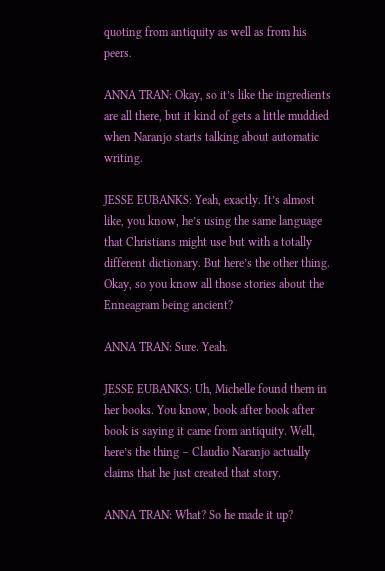quoting from antiquity as well as from his peers.

ANNA TRAN: Okay, so it’s like the ingredients are all there, but it kind of gets a little muddied when Naranjo starts talking about automatic writing.

JESSE EUBANKS: Yeah, exactly. It’s almost like, you know, he’s using the same language that Christians might use but with a totally different dictionary. But here’s the other thing. Okay, so you know all those stories about the Enneagram being ancient?

ANNA TRAN: Sure. Yeah.

JESSE EUBANKS: Uh, Michelle found them in her books. You know, book after book after book is saying it came from antiquity. Well, here’s the thing – Claudio Naranjo actually claims that he just created that story.

ANNA TRAN: What? So he made it up?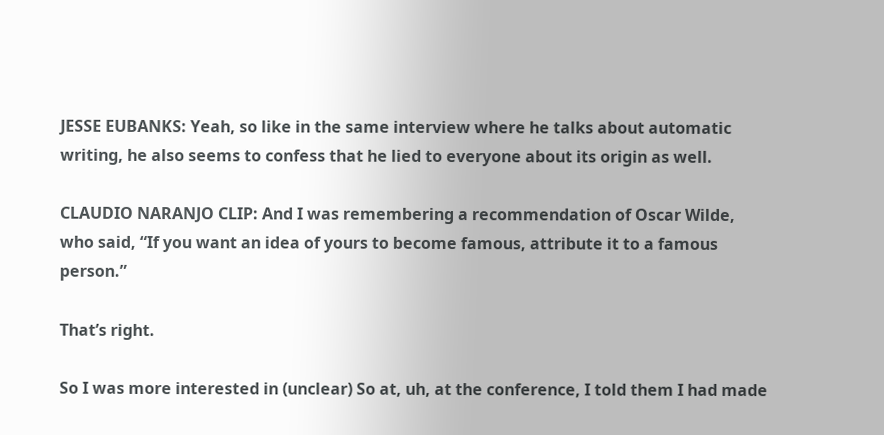JESSE EUBANKS: Yeah, so like in the same interview where he talks about automatic writing, he also seems to confess that he lied to everyone about its origin as well.

CLAUDIO NARANJO CLIP: And I was remembering a recommendation of Oscar Wilde, who said, “If you want an idea of yours to become famous, attribute it to a famous person.”

That’s right.

So I was more interested in (unclear) So at, uh, at the conference, I told them I had made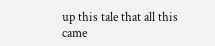up this tale that all this came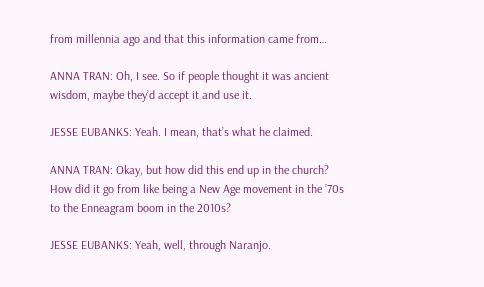from millennia ago and that this information came from…

ANNA TRAN: Oh, I see. So if people thought it was ancient wisdom, maybe they’d accept it and use it.

JESSE EUBANKS: Yeah. I mean, that’s what he claimed.

ANNA TRAN: Okay, but how did this end up in the church? How did it go from like being a New Age movement in the ’70s to the Enneagram boom in the 2010s?

JESSE EUBANKS: Yeah, well, through Naranjo.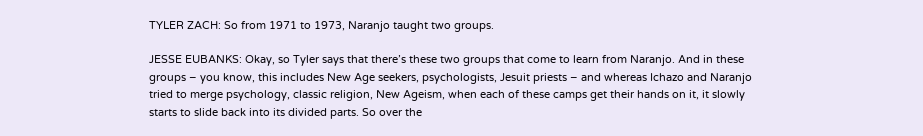TYLER ZACH: So from 1971 to 1973, Naranjo taught two groups.

JESSE EUBANKS: Okay, so Tyler says that there’s these two groups that come to learn from Naranjo. And in these groups – you know, this includes New Age seekers, psychologists, Jesuit priests – and whereas Ichazo and Naranjo tried to merge psychology, classic religion, New Ageism, when each of these camps get their hands on it, it slowly starts to slide back into its divided parts. So over the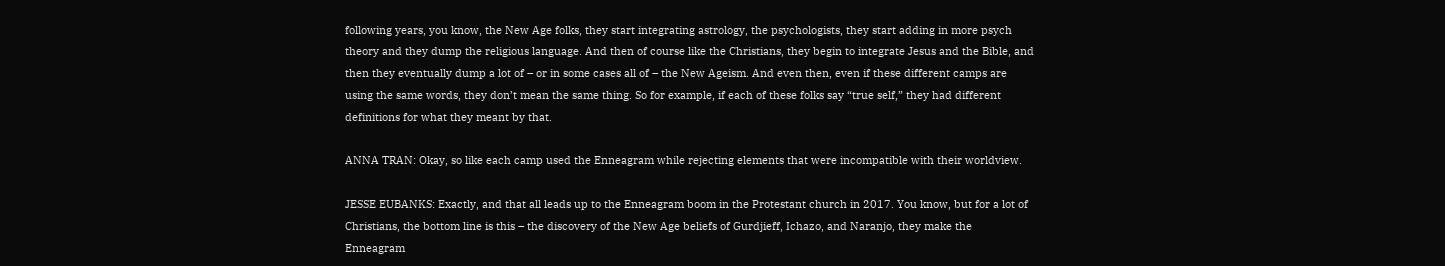following years, you know, the New Age folks, they start integrating astrology, the psychologists, they start adding in more psych theory and they dump the religious language. And then of course like the Christians, they begin to integrate Jesus and the Bible, and then they eventually dump a lot of – or in some cases all of – the New Ageism. And even then, even if these different camps are using the same words, they don’t mean the same thing. So for example, if each of these folks say “true self,” they had different definitions for what they meant by that.

ANNA TRAN: Okay, so like each camp used the Enneagram while rejecting elements that were incompatible with their worldview.

JESSE EUBANKS: Exactly, and that all leads up to the Enneagram boom in the Protestant church in 2017. You know, but for a lot of Christians, the bottom line is this – the discovery of the New Age beliefs of Gurdjieff, Ichazo, and Naranjo, they make the Enneagram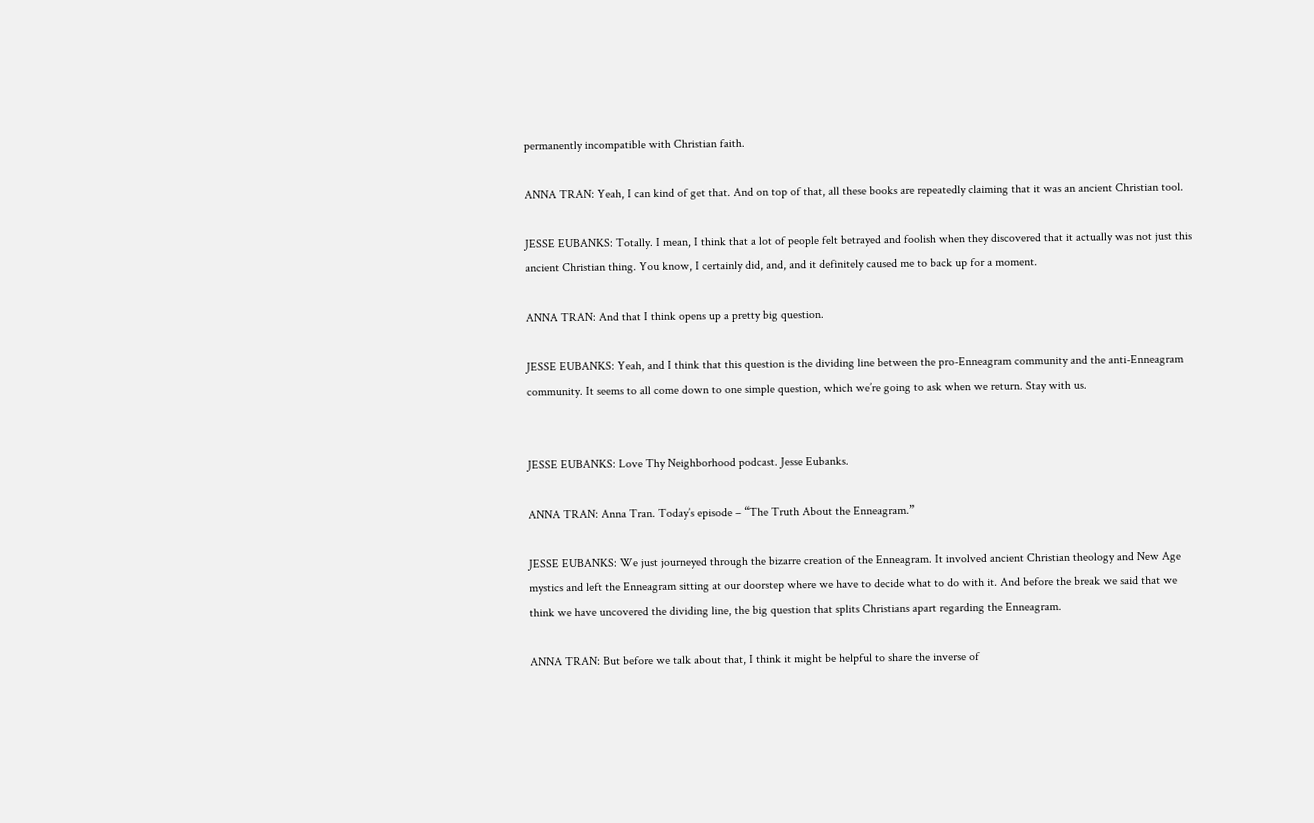permanently incompatible with Christian faith.

ANNA TRAN: Yeah, I can kind of get that. And on top of that, all these books are repeatedly claiming that it was an ancient Christian tool.

JESSE EUBANKS: Totally. I mean, I think that a lot of people felt betrayed and foolish when they discovered that it actually was not just this ancient Christian thing. You know, I certainly did, and, and it definitely caused me to back up for a moment.

ANNA TRAN: And that I think opens up a pretty big question.

JESSE EUBANKS: Yeah, and I think that this question is the dividing line between the pro-Enneagram community and the anti-Enneagram community. It seems to all come down to one simple question, which we’re going to ask when we return. Stay with us.


JESSE EUBANKS: Love Thy Neighborhood podcast. Jesse Eubanks.

ANNA TRAN: Anna Tran. Today’s episode – “The Truth About the Enneagram.”

JESSE EUBANKS: We just journeyed through the bizarre creation of the Enneagram. It involved ancient Christian theology and New Age mystics and left the Enneagram sitting at our doorstep where we have to decide what to do with it. And before the break we said that we think we have uncovered the dividing line, the big question that splits Christians apart regarding the Enneagram.

ANNA TRAN: But before we talk about that, I think it might be helpful to share the inverse of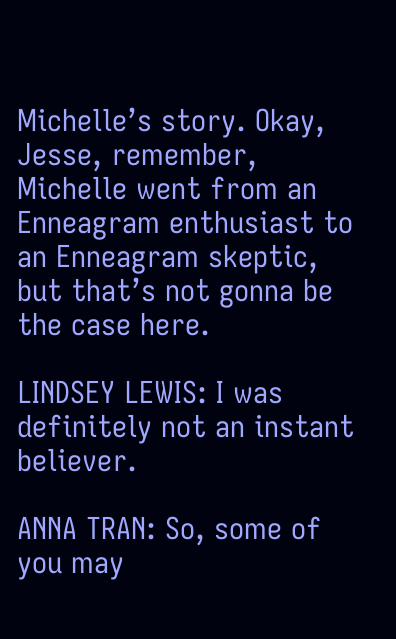Michelle’s story. Okay, Jesse, remember, Michelle went from an Enneagram enthusiast to an Enneagram skeptic, but that’s not gonna be the case here.

LINDSEY LEWIS: I was definitely not an instant believer.

ANNA TRAN: So, some of you may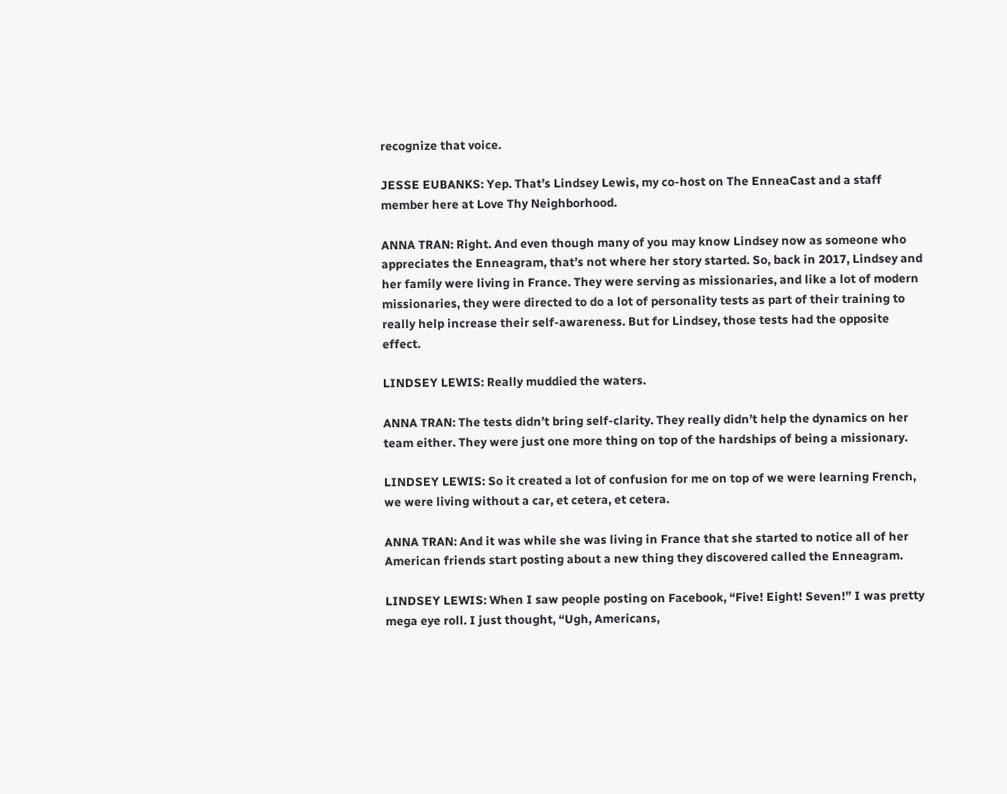recognize that voice.

JESSE EUBANKS: Yep. That’s Lindsey Lewis, my co-host on The EnneaCast and a staff member here at Love Thy Neighborhood.

ANNA TRAN: Right. And even though many of you may know Lindsey now as someone who appreciates the Enneagram, that’s not where her story started. So, back in 2017, Lindsey and her family were living in France. They were serving as missionaries, and like a lot of modern missionaries, they were directed to do a lot of personality tests as part of their training to really help increase their self-awareness. But for Lindsey, those tests had the opposite effect.

LINDSEY LEWIS: Really muddied the waters.

ANNA TRAN: The tests didn’t bring self-clarity. They really didn’t help the dynamics on her team either. They were just one more thing on top of the hardships of being a missionary.

LINDSEY LEWIS: So it created a lot of confusion for me on top of we were learning French, we were living without a car, et cetera, et cetera.

ANNA TRAN: And it was while she was living in France that she started to notice all of her American friends start posting about a new thing they discovered called the Enneagram.

LINDSEY LEWIS: When I saw people posting on Facebook, “Five! Eight! Seven!” I was pretty mega eye roll. I just thought, “Ugh, Americans,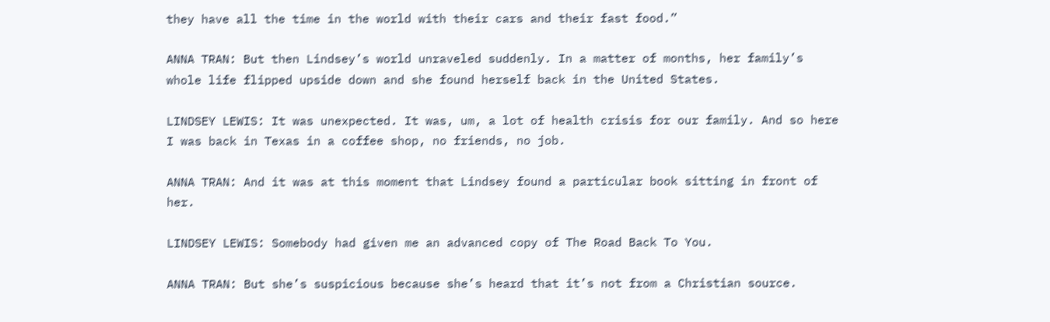they have all the time in the world with their cars and their fast food.”

ANNA TRAN: But then Lindsey’s world unraveled suddenly. In a matter of months, her family’s whole life flipped upside down and she found herself back in the United States.

LINDSEY LEWIS: It was unexpected. It was, um, a lot of health crisis for our family. And so here I was back in Texas in a coffee shop, no friends, no job.

ANNA TRAN: And it was at this moment that Lindsey found a particular book sitting in front of her.

LINDSEY LEWIS: Somebody had given me an advanced copy of The Road Back To You.

ANNA TRAN: But she’s suspicious because she’s heard that it’s not from a Christian source.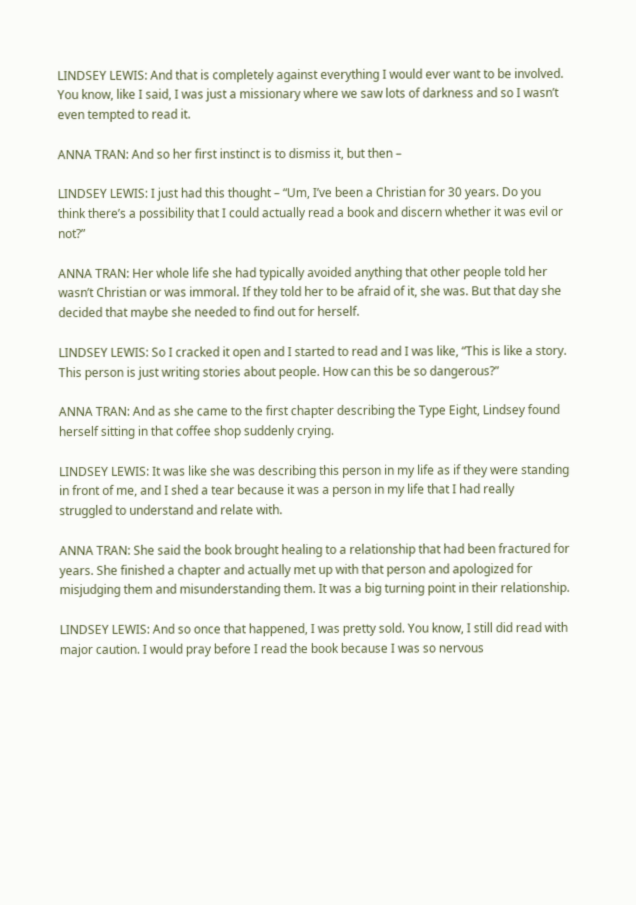LINDSEY LEWIS: And that is completely against everything I would ever want to be involved. You know, like I said, I was just a missionary where we saw lots of darkness and so I wasn’t even tempted to read it.

ANNA TRAN: And so her first instinct is to dismiss it, but then –

LINDSEY LEWIS: I just had this thought – “Um, I’ve been a Christian for 30 years. Do you think there’s a possibility that I could actually read a book and discern whether it was evil or not?”

ANNA TRAN: Her whole life she had typically avoided anything that other people told her wasn’t Christian or was immoral. If they told her to be afraid of it, she was. But that day she decided that maybe she needed to find out for herself.

LINDSEY LEWIS: So I cracked it open and I started to read and I was like, “This is like a story. This person is just writing stories about people. How can this be so dangerous?”

ANNA TRAN: And as she came to the first chapter describing the Type Eight, Lindsey found herself sitting in that coffee shop suddenly crying.

LINDSEY LEWIS: It was like she was describing this person in my life as if they were standing in front of me, and I shed a tear because it was a person in my life that I had really struggled to understand and relate with.

ANNA TRAN: She said the book brought healing to a relationship that had been fractured for years. She finished a chapter and actually met up with that person and apologized for misjudging them and misunderstanding them. It was a big turning point in their relationship.

LINDSEY LEWIS: And so once that happened, I was pretty sold. You know, I still did read with major caution. I would pray before I read the book because I was so nervous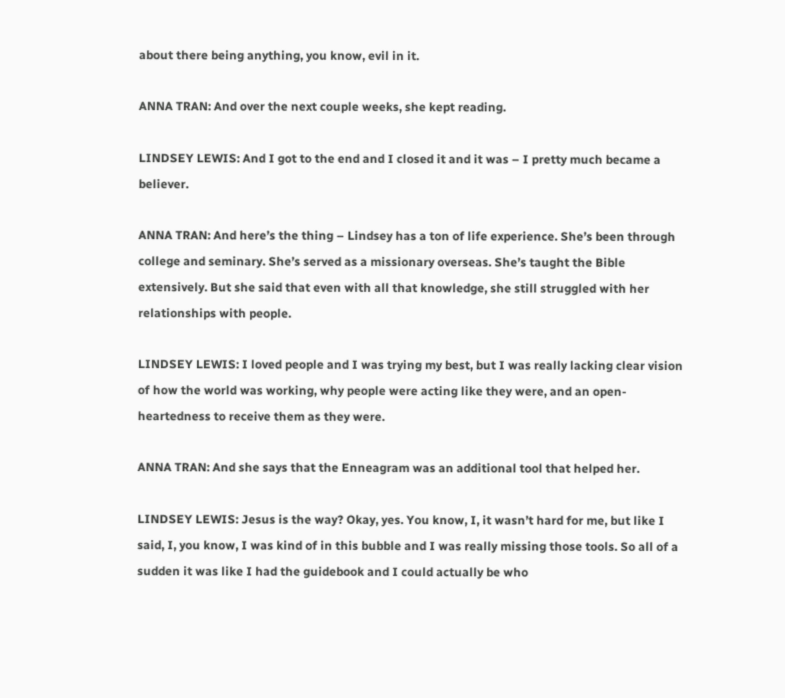about there being anything, you know, evil in it.

ANNA TRAN: And over the next couple weeks, she kept reading.

LINDSEY LEWIS: And I got to the end and I closed it and it was – I pretty much became a believer.

ANNA TRAN: And here’s the thing – Lindsey has a ton of life experience. She’s been through college and seminary. She’s served as a missionary overseas. She’s taught the Bible extensively. But she said that even with all that knowledge, she still struggled with her relationships with people.

LINDSEY LEWIS: I loved people and I was trying my best, but I was really lacking clear vision of how the world was working, why people were acting like they were, and an open-heartedness to receive them as they were.

ANNA TRAN: And she says that the Enneagram was an additional tool that helped her.

LINDSEY LEWIS: Jesus is the way? Okay, yes. You know, I, it wasn’t hard for me, but like I said, I, you know, I was kind of in this bubble and I was really missing those tools. So all of a sudden it was like I had the guidebook and I could actually be who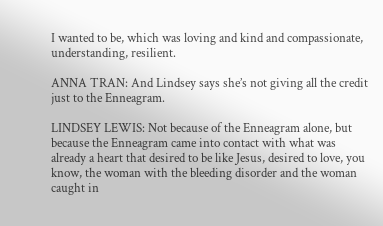I wanted to be, which was loving and kind and compassionate, understanding, resilient.

ANNA TRAN: And Lindsey says she’s not giving all the credit just to the Enneagram.

LINDSEY LEWIS: Not because of the Enneagram alone, but because the Enneagram came into contact with what was already a heart that desired to be like Jesus, desired to love, you know, the woman with the bleeding disorder and the woman caught in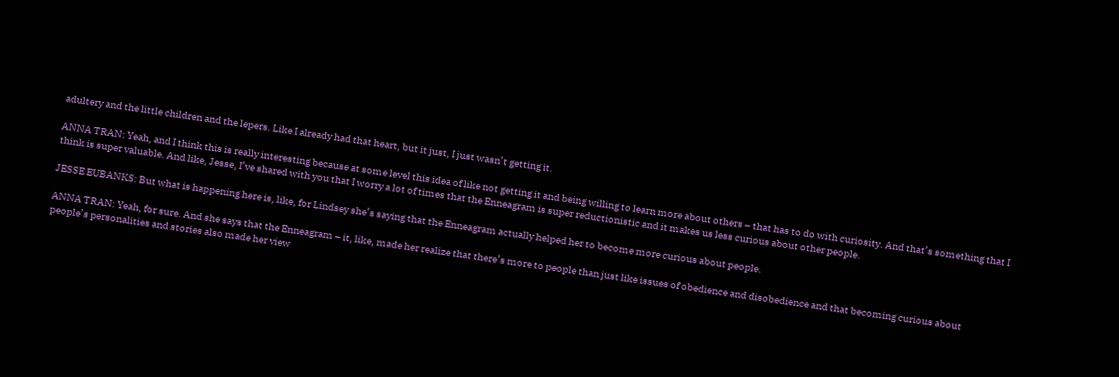adultery and the little children and the lepers. Like I already had that heart, but it just, I just wasn’t getting it.

ANNA TRAN: Yeah, and I think this is really interesting because at some level this idea of like not getting it and being willing to learn more about others – that has to do with curiosity. And that’s something that I think is super valuable. And like, Jesse, I’ve shared with you that I worry a lot of times that the Enneagram is super reductionistic and it makes us less curious about other people.

JESSE EUBANKS: But what is happening here is, like, for Lindsey she’s saying that the Enneagram actually helped her to become more curious about people.

ANNA TRAN: Yeah, for sure. And she says that the Enneagram – it, like, made her realize that there’s more to people than just like issues of obedience and disobedience and that becoming curious about people’s personalities and stories also made her view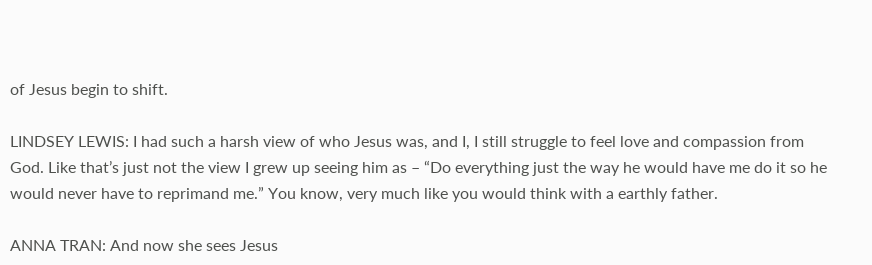of Jesus begin to shift.

LINDSEY LEWIS: I had such a harsh view of who Jesus was, and I, I still struggle to feel love and compassion from God. Like that’s just not the view I grew up seeing him as – “Do everything just the way he would have me do it so he would never have to reprimand me.” You know, very much like you would think with a earthly father.

ANNA TRAN: And now she sees Jesus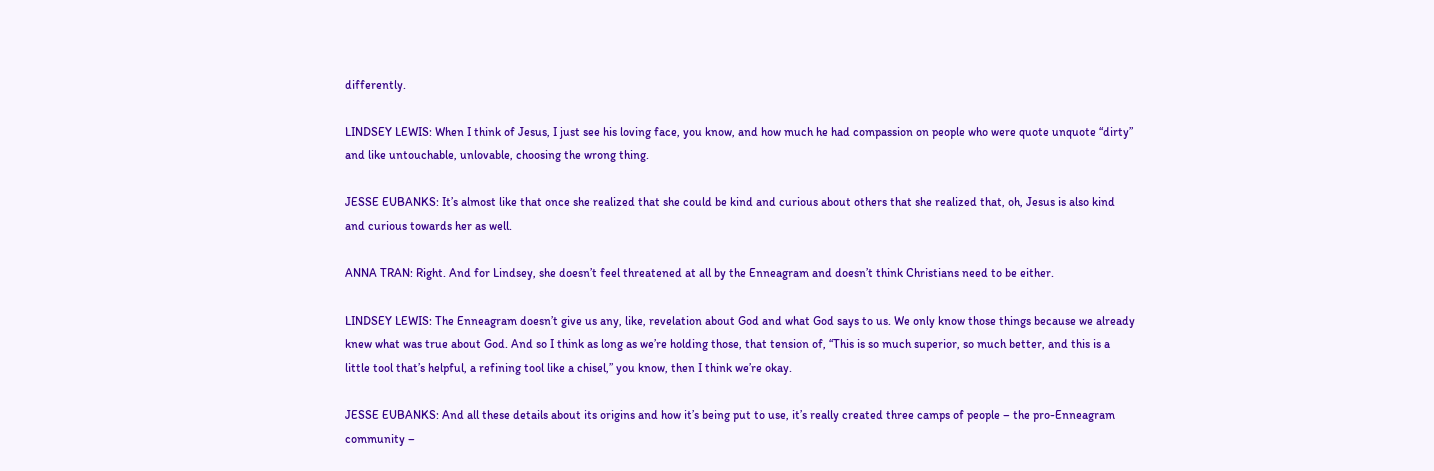differently.

LINDSEY LEWIS: When I think of Jesus, I just see his loving face, you know, and how much he had compassion on people who were quote unquote “dirty” and like untouchable, unlovable, choosing the wrong thing.

JESSE EUBANKS: It’s almost like that once she realized that she could be kind and curious about others that she realized that, oh, Jesus is also kind and curious towards her as well.

ANNA TRAN: Right. And for Lindsey, she doesn’t feel threatened at all by the Enneagram and doesn’t think Christians need to be either.

LINDSEY LEWIS: The Enneagram doesn’t give us any, like, revelation about God and what God says to us. We only know those things because we already knew what was true about God. And so I think as long as we’re holding those, that tension of, “This is so much superior, so much better, and this is a little tool that’s helpful, a refining tool like a chisel,” you know, then I think we’re okay.

JESSE EUBANKS: And all these details about its origins and how it’s being put to use, it’s really created three camps of people – the pro-Enneagram community –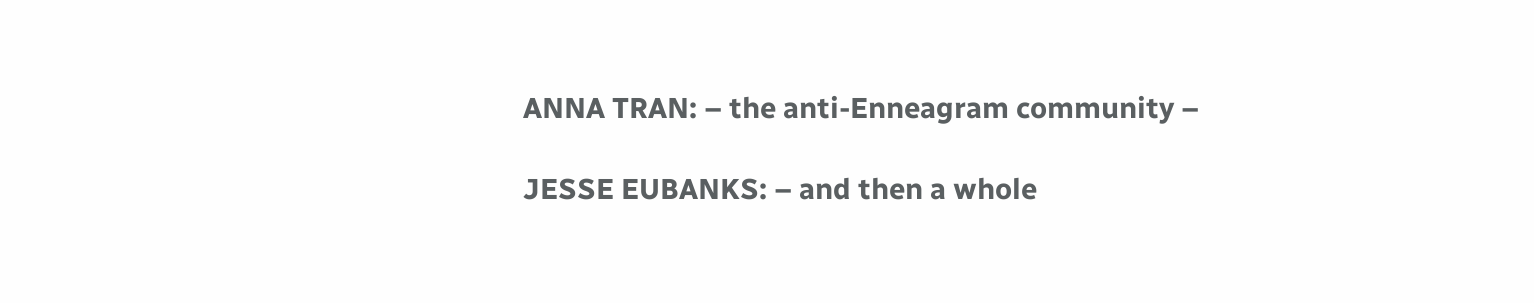ANNA TRAN: – the anti-Enneagram community –

JESSE EUBANKS: – and then a whole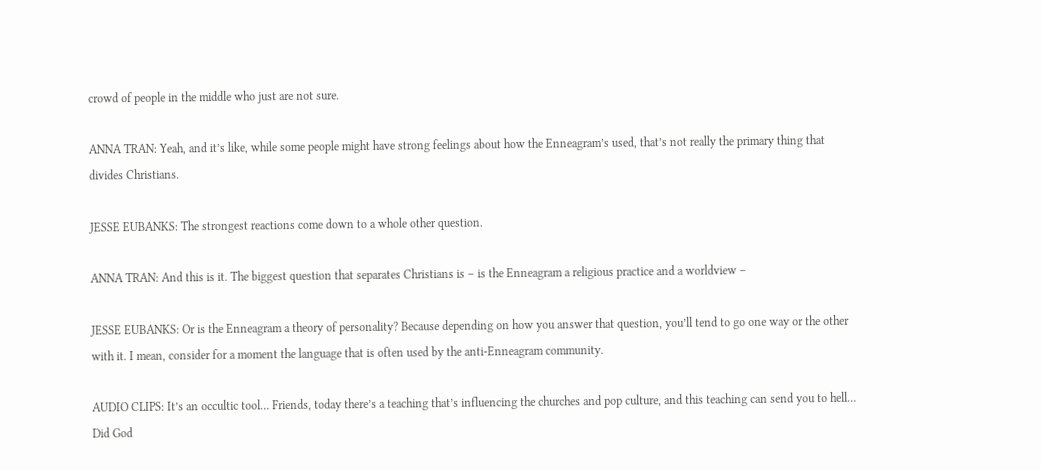crowd of people in the middle who just are not sure.

ANNA TRAN: Yeah, and it’s like, while some people might have strong feelings about how the Enneagram’s used, that’s not really the primary thing that divides Christians.

JESSE EUBANKS: The strongest reactions come down to a whole other question.

ANNA TRAN: And this is it. The biggest question that separates Christians is – is the Enneagram a religious practice and a worldview –

JESSE EUBANKS: Or is the Enneagram a theory of personality? Because depending on how you answer that question, you’ll tend to go one way or the other with it. I mean, consider for a moment the language that is often used by the anti-Enneagram community.

AUDIO CLIPS: It’s an occultic tool… Friends, today there’s a teaching that’s influencing the churches and pop culture, and this teaching can send you to hell… Did God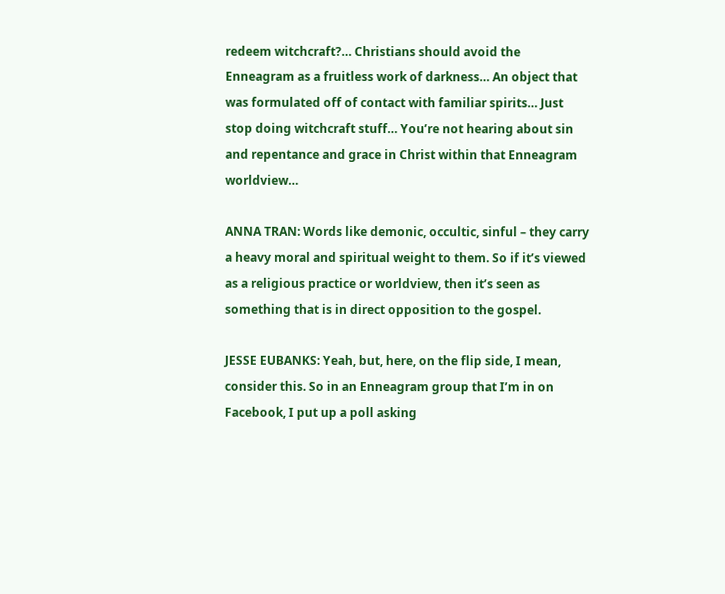redeem witchcraft?… Christians should avoid the Enneagram as a fruitless work of darkness… An object that was formulated off of contact with familiar spirits… Just stop doing witchcraft stuff… You’re not hearing about sin and repentance and grace in Christ within that Enneagram worldview…

ANNA TRAN: Words like demonic, occultic, sinful – they carry a heavy moral and spiritual weight to them. So if it’s viewed as a religious practice or worldview, then it’s seen as something that is in direct opposition to the gospel.

JESSE EUBANKS: Yeah, but, here, on the flip side, I mean, consider this. So in an Enneagram group that I’m in on Facebook, I put up a poll asking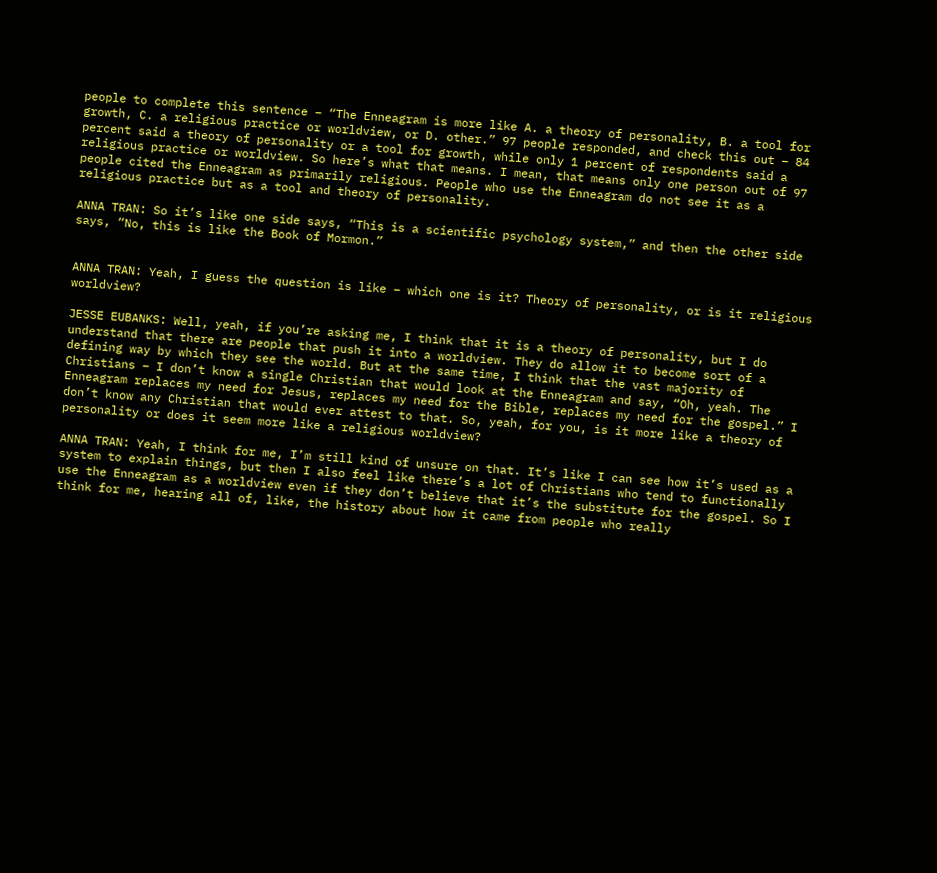people to complete this sentence – “The Enneagram is more like A. a theory of personality, B. a tool for growth, C. a religious practice or worldview, or D. other.” 97 people responded, and check this out – 84 percent said a theory of personality or a tool for growth, while only 1 percent of respondents said a religious practice or worldview. So here’s what that means. I mean, that means only one person out of 97 people cited the Enneagram as primarily religious. People who use the Enneagram do not see it as a religious practice but as a tool and theory of personality.

ANNA TRAN: So it’s like one side says, “This is a scientific psychology system,” and then the other side says, “No, this is like the Book of Mormon.”


ANNA TRAN: Yeah, I guess the question is like – which one is it? Theory of personality, or is it religious worldview?

JESSE EUBANKS: Well, yeah, if you’re asking me, I think that it is a theory of personality, but I do understand that there are people that push it into a worldview. They do allow it to become sort of a defining way by which they see the world. But at the same time, I think that the vast majority of Christians – I don’t know a single Christian that would look at the Enneagram and say, “Oh, yeah. The Enneagram replaces my need for Jesus, replaces my need for the Bible, replaces my need for the gospel.” I don’t know any Christian that would ever attest to that. So, yeah, for you, is it more like a theory of personality or does it seem more like a religious worldview?

ANNA TRAN: Yeah, I think for me, I’m still kind of unsure on that. It’s like I can see how it’s used as a system to explain things, but then I also feel like there’s a lot of Christians who tend to functionally use the Enneagram as a worldview even if they don’t believe that it’s the substitute for the gospel. So I think for me, hearing all of, like, the history about how it came from people who really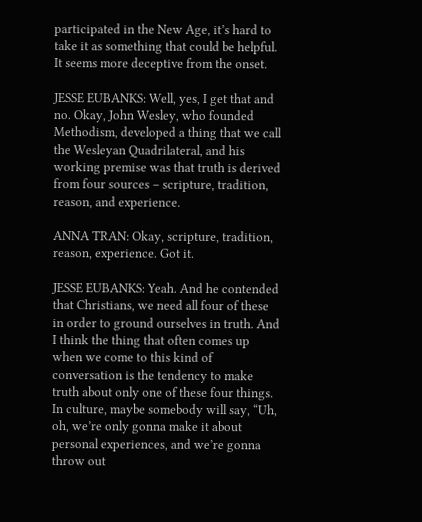participated in the New Age, it’s hard to take it as something that could be helpful. It seems more deceptive from the onset.

JESSE EUBANKS: Well, yes, I get that and no. Okay, John Wesley, who founded Methodism, developed a thing that we call the Wesleyan Quadrilateral, and his working premise was that truth is derived from four sources – scripture, tradition, reason, and experience.

ANNA TRAN: Okay, scripture, tradition, reason, experience. Got it.

JESSE EUBANKS: Yeah. And he contended that Christians, we need all four of these in order to ground ourselves in truth. And I think the thing that often comes up when we come to this kind of conversation is the tendency to make truth about only one of these four things. In culture, maybe somebody will say, “Uh, oh, we’re only gonna make it about personal experiences, and we’re gonna throw out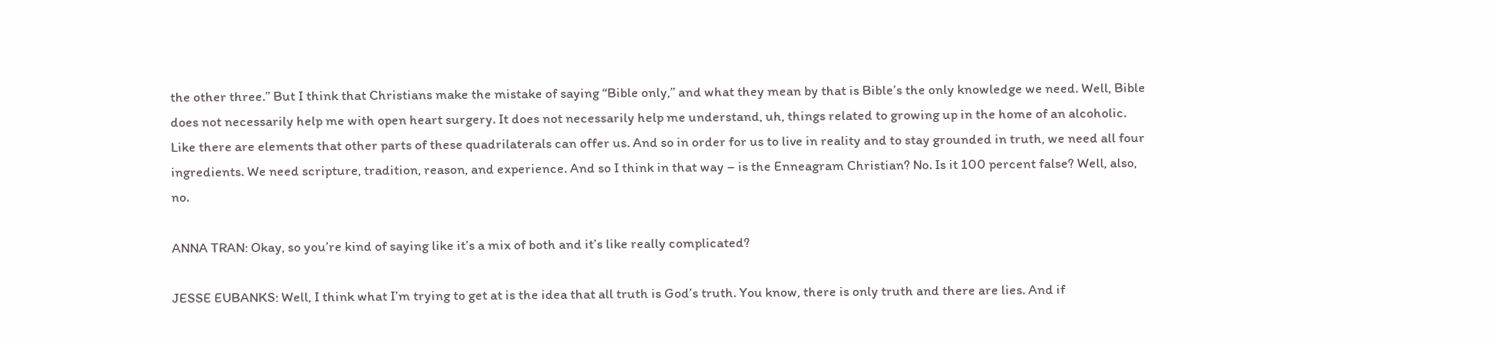the other three.” But I think that Christians make the mistake of saying “Bible only,” and what they mean by that is Bible’s the only knowledge we need. Well, Bible does not necessarily help me with open heart surgery. It does not necessarily help me understand, uh, things related to growing up in the home of an alcoholic. Like there are elements that other parts of these quadrilaterals can offer us. And so in order for us to live in reality and to stay grounded in truth, we need all four ingredients. We need scripture, tradition, reason, and experience. And so I think in that way – is the Enneagram Christian? No. Is it 100 percent false? Well, also, no.

ANNA TRAN: Okay, so you’re kind of saying like it’s a mix of both and it’s like really complicated?

JESSE EUBANKS: Well, I think what I’m trying to get at is the idea that all truth is God’s truth. You know, there is only truth and there are lies. And if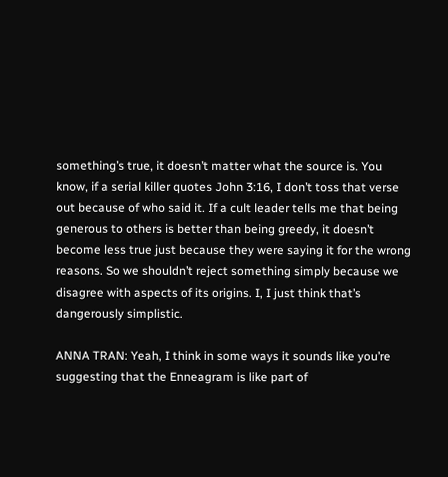something’s true, it doesn’t matter what the source is. You know, if a serial killer quotes John 3:16, I don’t toss that verse out because of who said it. If a cult leader tells me that being generous to others is better than being greedy, it doesn’t become less true just because they were saying it for the wrong reasons. So we shouldn’t reject something simply because we disagree with aspects of its origins. I, I just think that’s dangerously simplistic.

ANNA TRAN: Yeah, I think in some ways it sounds like you’re suggesting that the Enneagram is like part of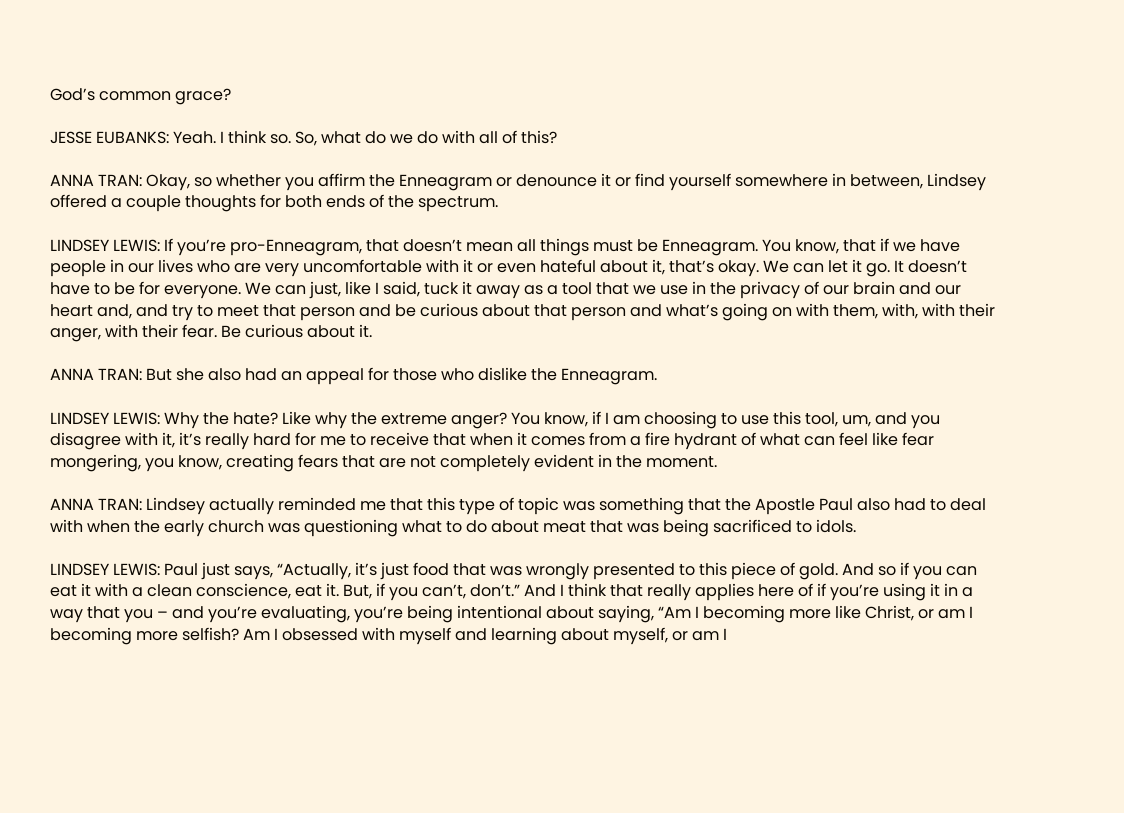God’s common grace?

JESSE EUBANKS: Yeah. I think so. So, what do we do with all of this?

ANNA TRAN: Okay, so whether you affirm the Enneagram or denounce it or find yourself somewhere in between, Lindsey offered a couple thoughts for both ends of the spectrum.

LINDSEY LEWIS: If you’re pro-Enneagram, that doesn’t mean all things must be Enneagram. You know, that if we have people in our lives who are very uncomfortable with it or even hateful about it, that’s okay. We can let it go. It doesn’t have to be for everyone. We can just, like I said, tuck it away as a tool that we use in the privacy of our brain and our heart and, and try to meet that person and be curious about that person and what’s going on with them, with, with their anger, with their fear. Be curious about it.

ANNA TRAN: But she also had an appeal for those who dislike the Enneagram.

LINDSEY LEWIS: Why the hate? Like why the extreme anger? You know, if I am choosing to use this tool, um, and you disagree with it, it’s really hard for me to receive that when it comes from a fire hydrant of what can feel like fear mongering, you know, creating fears that are not completely evident in the moment.

ANNA TRAN: Lindsey actually reminded me that this type of topic was something that the Apostle Paul also had to deal with when the early church was questioning what to do about meat that was being sacrificed to idols.

LINDSEY LEWIS: Paul just says, “Actually, it’s just food that was wrongly presented to this piece of gold. And so if you can eat it with a clean conscience, eat it. But, if you can’t, don’t.” And I think that really applies here of if you’re using it in a way that you – and you’re evaluating, you’re being intentional about saying, “Am I becoming more like Christ, or am I becoming more selfish? Am I obsessed with myself and learning about myself, or am I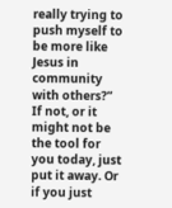really trying to push myself to be more like Jesus in community with others?” If not, or it might not be the tool for you today, just put it away. Or if you just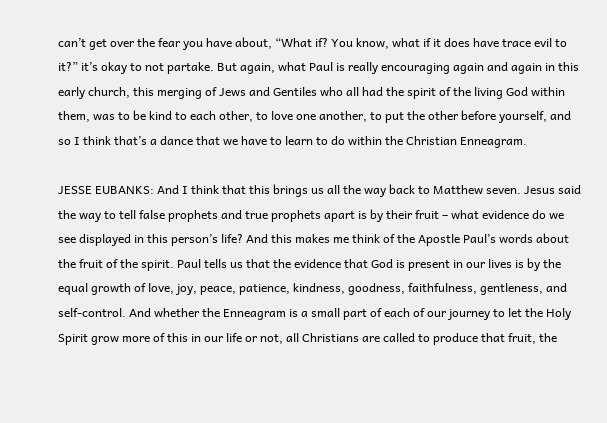can’t get over the fear you have about, “What if? You know, what if it does have trace evil to it?” it’s okay to not partake. But again, what Paul is really encouraging again and again in this early church, this merging of Jews and Gentiles who all had the spirit of the living God within them, was to be kind to each other, to love one another, to put the other before yourself, and so I think that’s a dance that we have to learn to do within the Christian Enneagram.

JESSE EUBANKS: And I think that this brings us all the way back to Matthew seven. Jesus said the way to tell false prophets and true prophets apart is by their fruit – what evidence do we see displayed in this person’s life? And this makes me think of the Apostle Paul’s words about the fruit of the spirit. Paul tells us that the evidence that God is present in our lives is by the equal growth of love, joy, peace, patience, kindness, goodness, faithfulness, gentleness, and self-control. And whether the Enneagram is a small part of each of our journey to let the Holy Spirit grow more of this in our life or not, all Christians are called to produce that fruit, the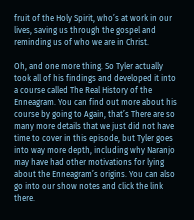fruit of the Holy Spirit, who’s at work in our lives, saving us through the gospel and reminding us of who we are in Christ.

Oh, and one more thing. So Tyler actually took all of his findings and developed it into a course called The Real History of the Enneagram. You can find out more about his course by going to Again, that’s There are so many more details that we just did not have time to cover in this episode, but Tyler goes into way more depth, including why Naranjo may have had other motivations for lying about the Enneagram’s origins. You can also go into our show notes and click the link there.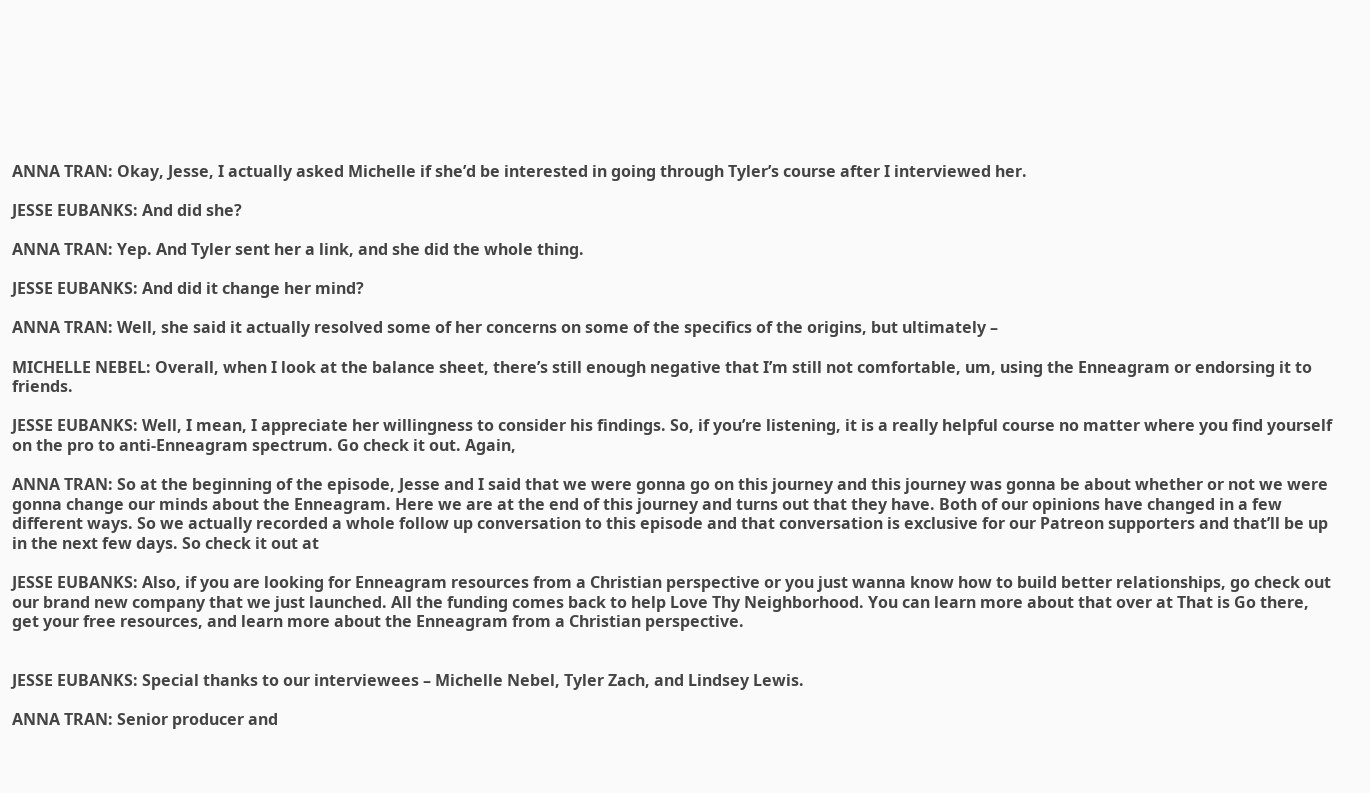ANNA TRAN: Okay, Jesse, I actually asked Michelle if she’d be interested in going through Tyler’s course after I interviewed her.

JESSE EUBANKS: And did she?

ANNA TRAN: Yep. And Tyler sent her a link, and she did the whole thing.

JESSE EUBANKS: And did it change her mind?

ANNA TRAN: Well, she said it actually resolved some of her concerns on some of the specifics of the origins, but ultimately –

MICHELLE NEBEL: Overall, when I look at the balance sheet, there’s still enough negative that I’m still not comfortable, um, using the Enneagram or endorsing it to friends.

JESSE EUBANKS: Well, I mean, I appreciate her willingness to consider his findings. So, if you’re listening, it is a really helpful course no matter where you find yourself on the pro to anti-Enneagram spectrum. Go check it out. Again,

ANNA TRAN: So at the beginning of the episode, Jesse and I said that we were gonna go on this journey and this journey was gonna be about whether or not we were gonna change our minds about the Enneagram. Here we are at the end of this journey and turns out that they have. Both of our opinions have changed in a few different ways. So we actually recorded a whole follow up conversation to this episode and that conversation is exclusive for our Patreon supporters and that’ll be up in the next few days. So check it out at

JESSE EUBANKS: Also, if you are looking for Enneagram resources from a Christian perspective or you just wanna know how to build better relationships, go check out our brand new company that we just launched. All the funding comes back to help Love Thy Neighborhood. You can learn more about that over at That is Go there, get your free resources, and learn more about the Enneagram from a Christian perspective.


JESSE EUBANKS: Special thanks to our interviewees – Michelle Nebel, Tyler Zach, and Lindsey Lewis.

ANNA TRAN: Senior producer and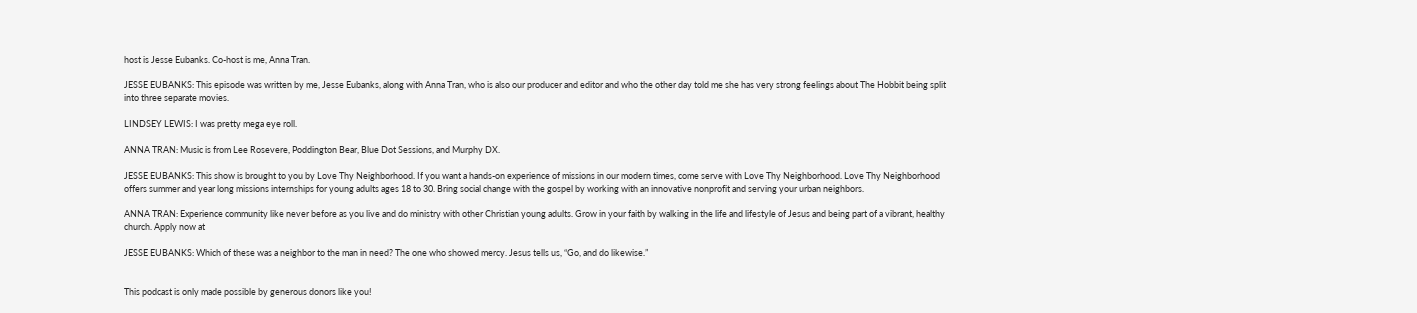host is Jesse Eubanks. Co-host is me, Anna Tran.

JESSE EUBANKS: This episode was written by me, Jesse Eubanks, along with Anna Tran, who is also our producer and editor and who the other day told me she has very strong feelings about The Hobbit being split into three separate movies.

LINDSEY LEWIS: I was pretty mega eye roll.

ANNA TRAN: Music is from Lee Rosevere, Poddington Bear, Blue Dot Sessions, and Murphy DX.

JESSE EUBANKS: This show is brought to you by Love Thy Neighborhood. If you want a hands-on experience of missions in our modern times, come serve with Love Thy Neighborhood. Love Thy Neighborhood offers summer and year long missions internships for young adults ages 18 to 30. Bring social change with the gospel by working with an innovative nonprofit and serving your urban neighbors.

ANNA TRAN: Experience community like never before as you live and do ministry with other Christian young adults. Grow in your faith by walking in the life and lifestyle of Jesus and being part of a vibrant, healthy church. Apply now at

JESSE EUBANKS: Which of these was a neighbor to the man in need? The one who showed mercy. Jesus tells us, “Go, and do likewise.”


This podcast is only made possible by generous donors like you!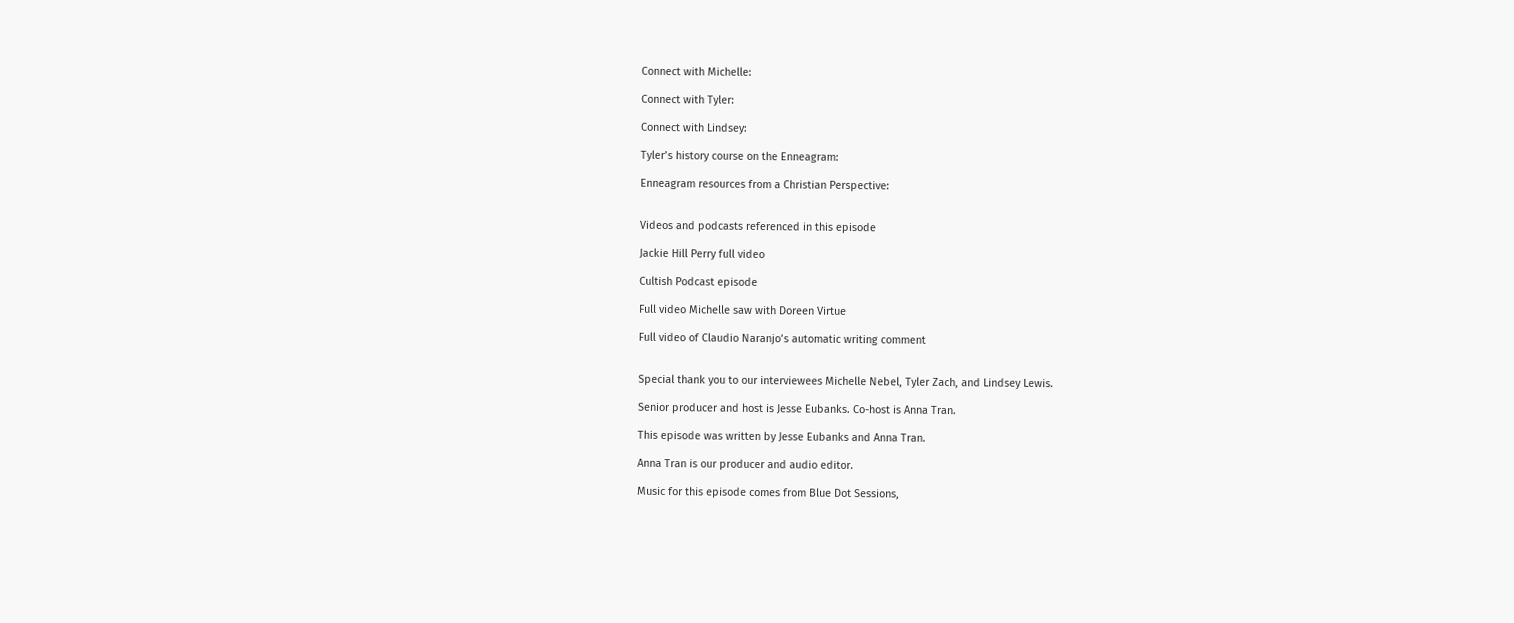Connect with Michelle:

Connect with Tyler:

Connect with Lindsey:

Tyler’s history course on the Enneagram:

Enneagram resources from a Christian Perspective:


Videos and podcasts referenced in this episode

Jackie Hill Perry full video

Cultish Podcast episode

Full video Michelle saw with Doreen Virtue

Full video of Claudio Naranjo’s automatic writing comment


Special thank you to our interviewees Michelle Nebel, Tyler Zach, and Lindsey Lewis.

Senior producer and host is Jesse Eubanks. Co-host is Anna Tran.

This episode was written by Jesse Eubanks and Anna Tran.

Anna Tran is our producer and audio editor.

Music for this episode comes from Blue Dot Sessions,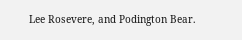Lee Rosevere, and Podington Bear.